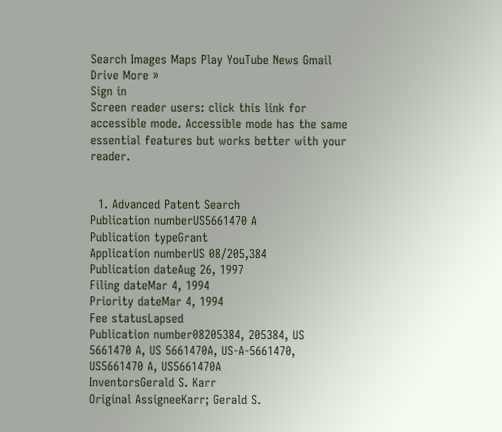Search Images Maps Play YouTube News Gmail Drive More »
Sign in
Screen reader users: click this link for accessible mode. Accessible mode has the same essential features but works better with your reader.


  1. Advanced Patent Search
Publication numberUS5661470 A
Publication typeGrant
Application numberUS 08/205,384
Publication dateAug 26, 1997
Filing dateMar 4, 1994
Priority dateMar 4, 1994
Fee statusLapsed
Publication number08205384, 205384, US 5661470 A, US 5661470A, US-A-5661470, US5661470 A, US5661470A
InventorsGerald S. Karr
Original AssigneeKarr; Gerald S.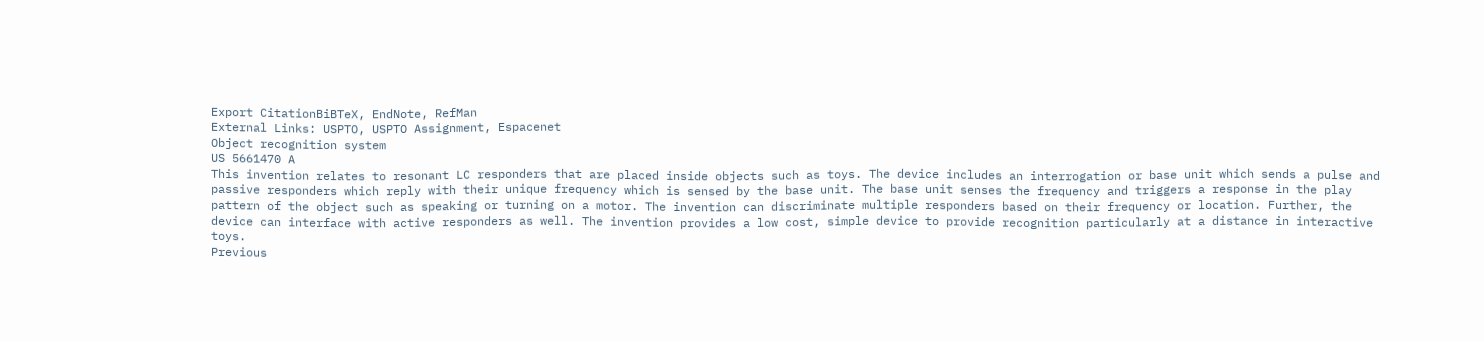Export CitationBiBTeX, EndNote, RefMan
External Links: USPTO, USPTO Assignment, Espacenet
Object recognition system
US 5661470 A
This invention relates to resonant LC responders that are placed inside objects such as toys. The device includes an interrogation or base unit which sends a pulse and passive responders which reply with their unique frequency which is sensed by the base unit. The base unit senses the frequency and triggers a response in the play pattern of the object such as speaking or turning on a motor. The invention can discriminate multiple responders based on their frequency or location. Further, the device can interface with active responders as well. The invention provides a low cost, simple device to provide recognition particularly at a distance in interactive toys.
Previous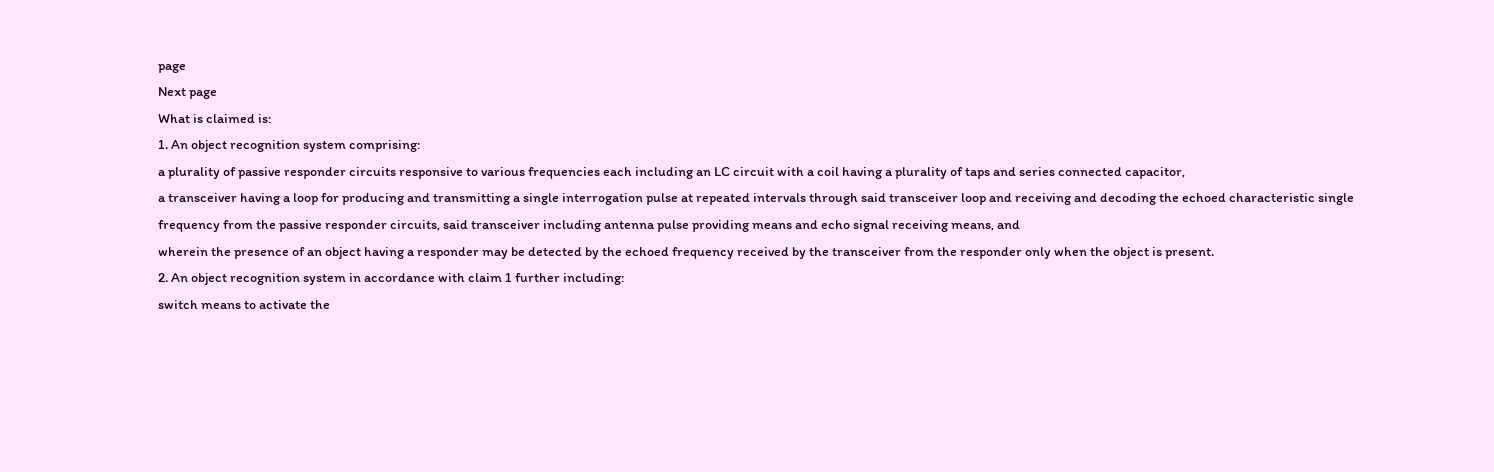page
Next page
What is claimed is:
1. An object recognition system comprising:
a plurality of passive responder circuits responsive to various frequencies each including an LC circuit with a coil having a plurality of taps and series connected capacitor,
a transceiver having a loop for producing and transmitting a single interrogation pulse at repeated intervals through said transceiver loop and receiving and decoding the echoed characteristic single frequency from the passive responder circuits, said transceiver including antenna pulse providing means and echo signal receiving means, and
wherein the presence of an object having a responder may be detected by the echoed frequency received by the transceiver from the responder only when the object is present.
2. An object recognition system in accordance with claim 1 further including:
switch means to activate the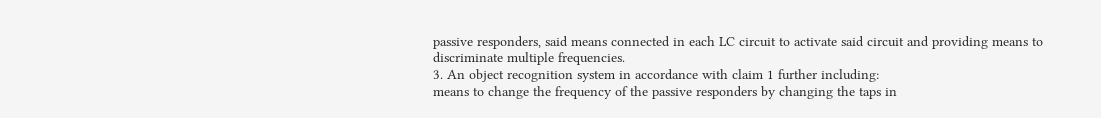passive responders, said means connected in each LC circuit to activate said circuit and providing means to discriminate multiple frequencies.
3. An object recognition system in accordance with claim 1 further including:
means to change the frequency of the passive responders by changing the taps in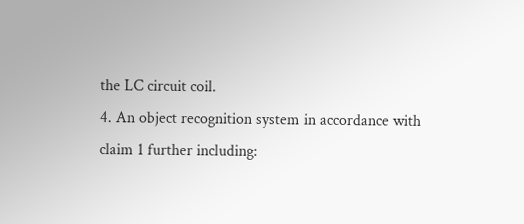the LC circuit coil.
4. An object recognition system in accordance with claim 1 further including: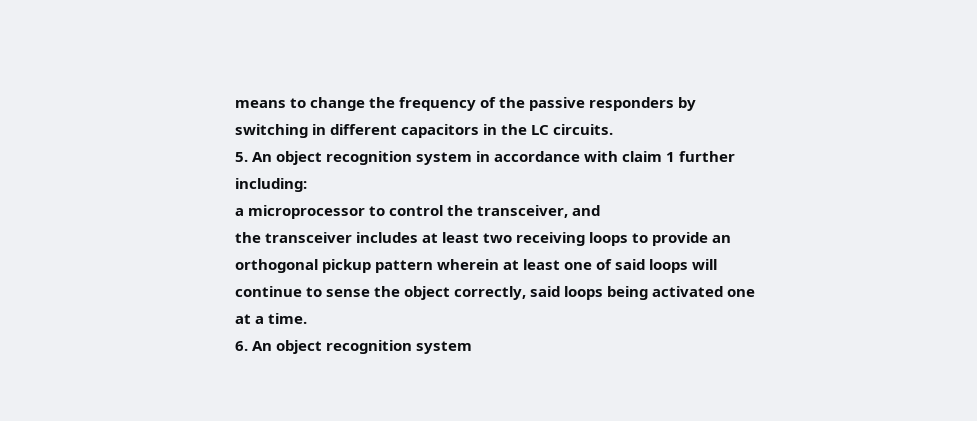means to change the frequency of the passive responders by switching in different capacitors in the LC circuits.
5. An object recognition system in accordance with claim 1 further including:
a microprocessor to control the transceiver, and
the transceiver includes at least two receiving loops to provide an orthogonal pickup pattern wherein at least one of said loops will continue to sense the object correctly, said loops being activated one at a time.
6. An object recognition system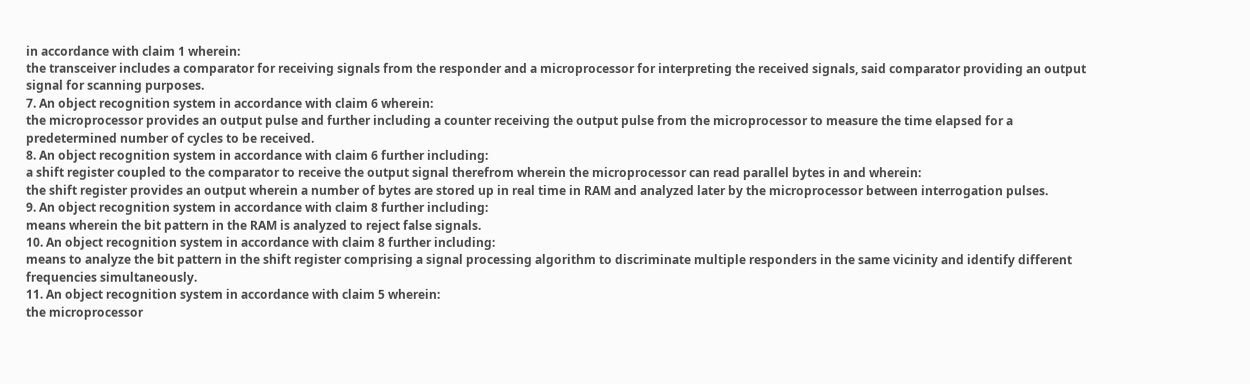in accordance with claim 1 wherein:
the transceiver includes a comparator for receiving signals from the responder and a microprocessor for interpreting the received signals, said comparator providing an output signal for scanning purposes.
7. An object recognition system in accordance with claim 6 wherein:
the microprocessor provides an output pulse and further including a counter receiving the output pulse from the microprocessor to measure the time elapsed for a predetermined number of cycles to be received.
8. An object recognition system in accordance with claim 6 further including:
a shift register coupled to the comparator to receive the output signal therefrom wherein the microprocessor can read parallel bytes in and wherein:
the shift register provides an output wherein a number of bytes are stored up in real time in RAM and analyzed later by the microprocessor between interrogation pulses.
9. An object recognition system in accordance with claim 8 further including:
means wherein the bit pattern in the RAM is analyzed to reject false signals.
10. An object recognition system in accordance with claim 8 further including:
means to analyze the bit pattern in the shift register comprising a signal processing algorithm to discriminate multiple responders in the same vicinity and identify different frequencies simultaneously.
11. An object recognition system in accordance with claim 5 wherein:
the microprocessor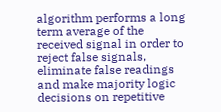algorithm performs a long term average of the received signal in order to reject false signals, eliminate false readings and make majority logic decisions on repetitive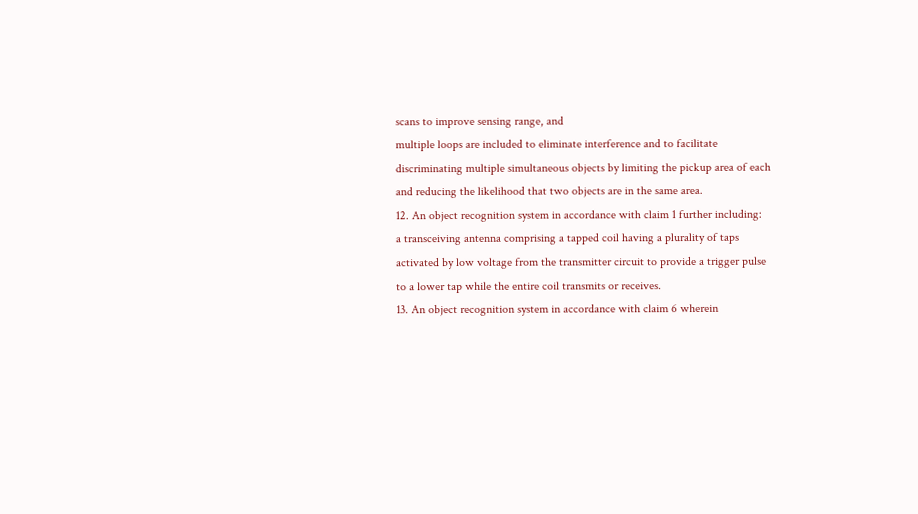scans to improve sensing range, and
multiple loops are included to eliminate interference and to facilitate discriminating multiple simultaneous objects by limiting the pickup area of each and reducing the likelihood that two objects are in the same area.
12. An object recognition system in accordance with claim 1 further including:
a transceiving antenna comprising a tapped coil having a plurality of taps activated by low voltage from the transmitter circuit to provide a trigger pulse to a lower tap while the entire coil transmits or receives.
13. An object recognition system in accordance with claim 6 wherein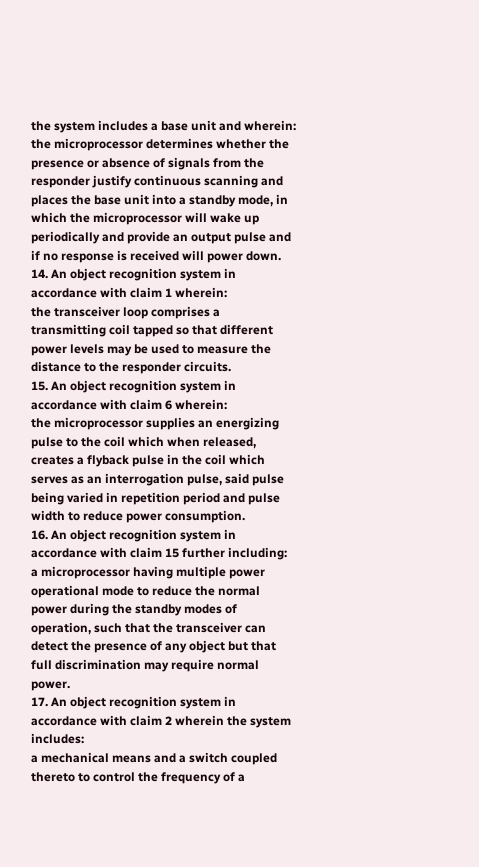the system includes a base unit and wherein:
the microprocessor determines whether the presence or absence of signals from the responder justify continuous scanning and places the base unit into a standby mode, in which the microprocessor will wake up periodically and provide an output pulse and if no response is received will power down.
14. An object recognition system in accordance with claim 1 wherein:
the transceiver loop comprises a transmitting coil tapped so that different power levels may be used to measure the distance to the responder circuits.
15. An object recognition system in accordance with claim 6 wherein:
the microprocessor supplies an energizing pulse to the coil which when released, creates a flyback pulse in the coil which serves as an interrogation pulse, said pulse being varied in repetition period and pulse width to reduce power consumption.
16. An object recognition system in accordance with claim 15 further including:
a microprocessor having multiple power operational mode to reduce the normal power during the standby modes of operation, such that the transceiver can detect the presence of any object but that full discrimination may require normal power.
17. An object recognition system in accordance with claim 2 wherein the system includes:
a mechanical means and a switch coupled thereto to control the frequency of a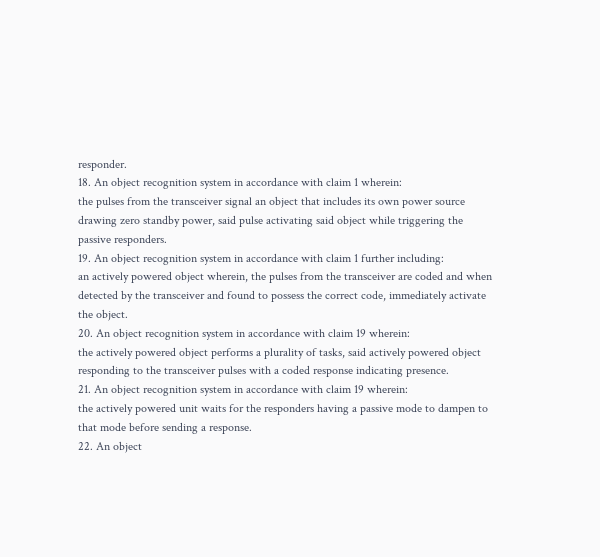responder.
18. An object recognition system in accordance with claim 1 wherein:
the pulses from the transceiver signal an object that includes its own power source drawing zero standby power, said pulse activating said object while triggering the passive responders.
19. An object recognition system in accordance with claim 1 further including:
an actively powered object wherein, the pulses from the transceiver are coded and when detected by the transceiver and found to possess the correct code, immediately activate the object.
20. An object recognition system in accordance with claim 19 wherein:
the actively powered object performs a plurality of tasks, said actively powered object responding to the transceiver pulses with a coded response indicating presence.
21. An object recognition system in accordance with claim 19 wherein:
the actively powered unit waits for the responders having a passive mode to dampen to that mode before sending a response.
22. An object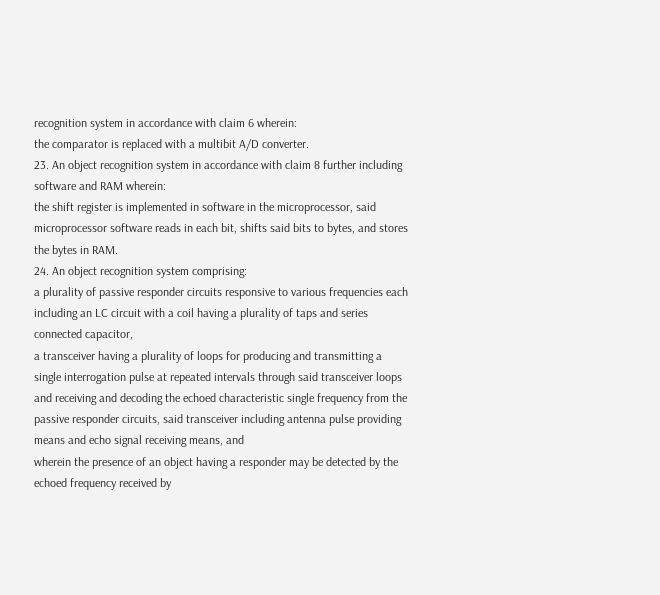recognition system in accordance with claim 6 wherein:
the comparator is replaced with a multibit A/D converter.
23. An object recognition system in accordance with claim 8 further including software and RAM wherein:
the shift register is implemented in software in the microprocessor, said microprocessor software reads in each bit, shifts said bits to bytes, and stores the bytes in RAM.
24. An object recognition system comprising:
a plurality of passive responder circuits responsive to various frequencies each including an LC circuit with a coil having a plurality of taps and series connected capacitor,
a transceiver having a plurality of loops for producing and transmitting a single interrogation pulse at repeated intervals through said transceiver loops and receiving and decoding the echoed characteristic single frequency from the passive responder circuits, said transceiver including antenna pulse providing means and echo signal receiving means, and
wherein the presence of an object having a responder may be detected by the echoed frequency received by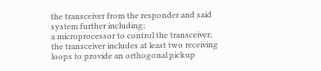the transceiver from the responder and said system further including;
a microprocessor to control the transceiver;
the transceiver includes at least two receiving loops to provide an orthogonal pickup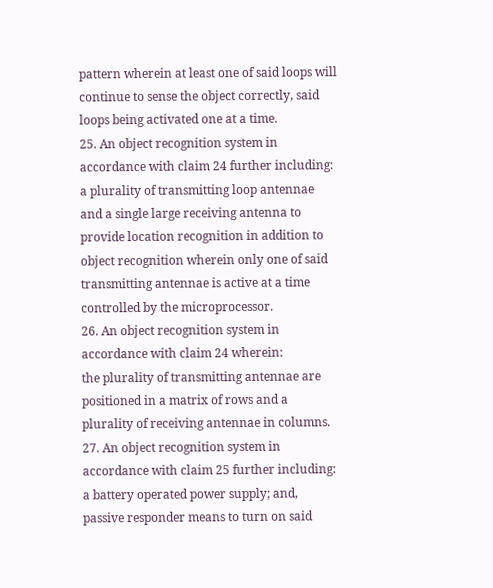pattern wherein at least one of said loops will continue to sense the object correctly, said loops being activated one at a time.
25. An object recognition system in accordance with claim 24 further including:
a plurality of transmitting loop antennae and a single large receiving antenna to provide location recognition in addition to object recognition wherein only one of said transmitting antennae is active at a time controlled by the microprocessor.
26. An object recognition system in accordance with claim 24 wherein:
the plurality of transmitting antennae are positioned in a matrix of rows and a plurality of receiving antennae in columns.
27. An object recognition system in accordance with claim 25 further including:
a battery operated power supply; and,
passive responder means to turn on said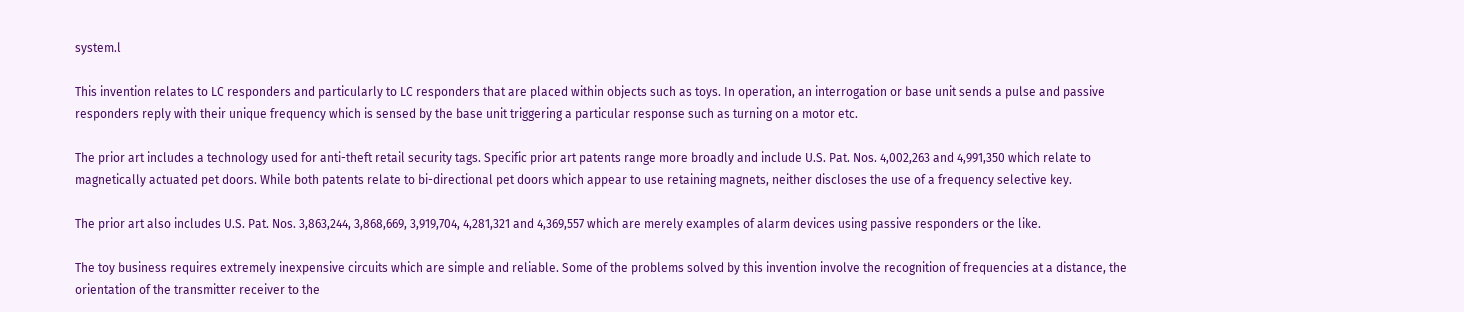system.l

This invention relates to LC responders and particularly to LC responders that are placed within objects such as toys. In operation, an interrogation or base unit sends a pulse and passive responders reply with their unique frequency which is sensed by the base unit triggering a particular response such as turning on a motor etc.

The prior art includes a technology used for anti-theft retail security tags. Specific prior art patents range more broadly and include U.S. Pat. Nos. 4,002,263 and 4,991,350 which relate to magnetically actuated pet doors. While both patents relate to bi-directional pet doors which appear to use retaining magnets, neither discloses the use of a frequency selective key.

The prior art also includes U.S. Pat. Nos. 3,863,244, 3,868,669, 3,919,704, 4,281,321 and 4,369,557 which are merely examples of alarm devices using passive responders or the like.

The toy business requires extremely inexpensive circuits which are simple and reliable. Some of the problems solved by this invention involve the recognition of frequencies at a distance, the orientation of the transmitter receiver to the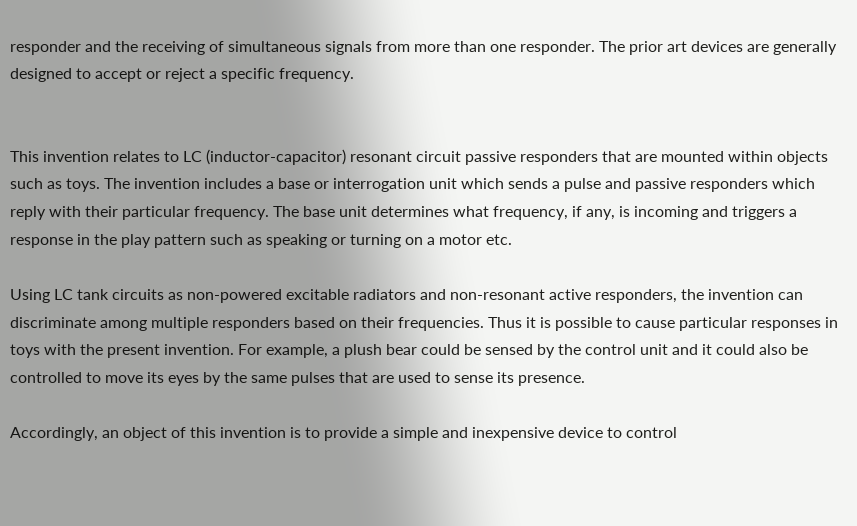responder and the receiving of simultaneous signals from more than one responder. The prior art devices are generally designed to accept or reject a specific frequency.


This invention relates to LC (inductor-capacitor) resonant circuit passive responders that are mounted within objects such as toys. The invention includes a base or interrogation unit which sends a pulse and passive responders which reply with their particular frequency. The base unit determines what frequency, if any, is incoming and triggers a response in the play pattern such as speaking or turning on a motor etc.

Using LC tank circuits as non-powered excitable radiators and non-resonant active responders, the invention can discriminate among multiple responders based on their frequencies. Thus it is possible to cause particular responses in toys with the present invention. For example, a plush bear could be sensed by the control unit and it could also be controlled to move its eyes by the same pulses that are used to sense its presence.

Accordingly, an object of this invention is to provide a simple and inexpensive device to control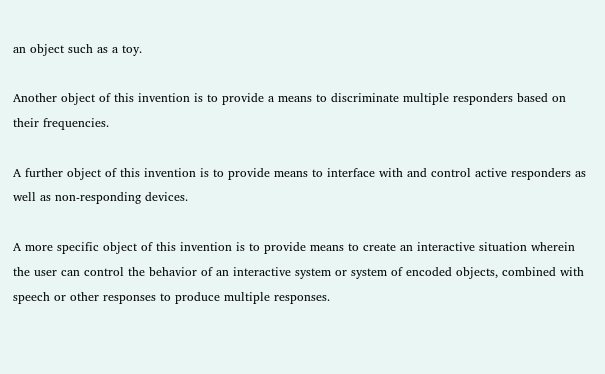an object such as a toy.

Another object of this invention is to provide a means to discriminate multiple responders based on their frequencies.

A further object of this invention is to provide means to interface with and control active responders as well as non-responding devices.

A more specific object of this invention is to provide means to create an interactive situation wherein the user can control the behavior of an interactive system or system of encoded objects, combined with speech or other responses to produce multiple responses.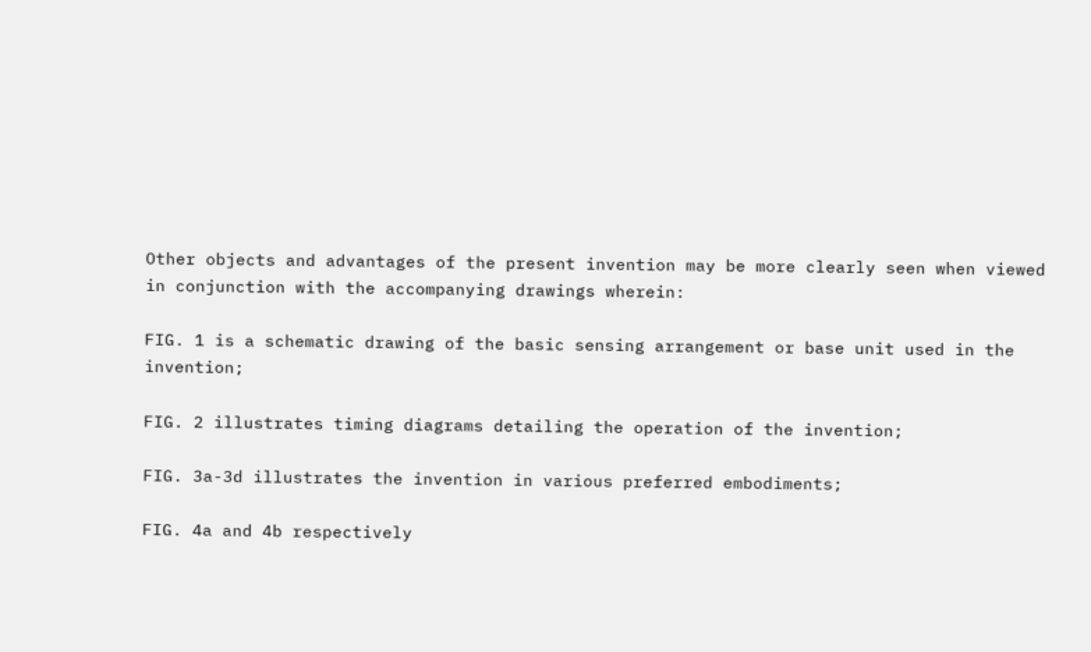Other objects and advantages of the present invention may be more clearly seen when viewed in conjunction with the accompanying drawings wherein:

FIG. 1 is a schematic drawing of the basic sensing arrangement or base unit used in the invention;

FIG. 2 illustrates timing diagrams detailing the operation of the invention;

FIG. 3a-3d illustrates the invention in various preferred embodiments;

FIG. 4a and 4b respectively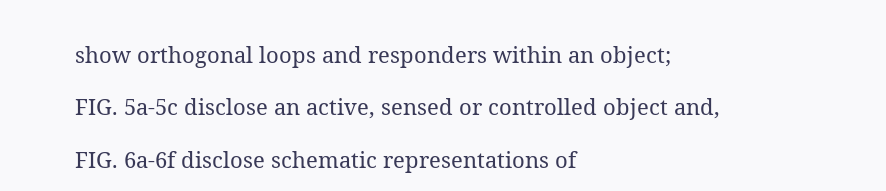show orthogonal loops and responders within an object;

FIG. 5a-5c disclose an active, sensed or controlled object and,

FIG. 6a-6f disclose schematic representations of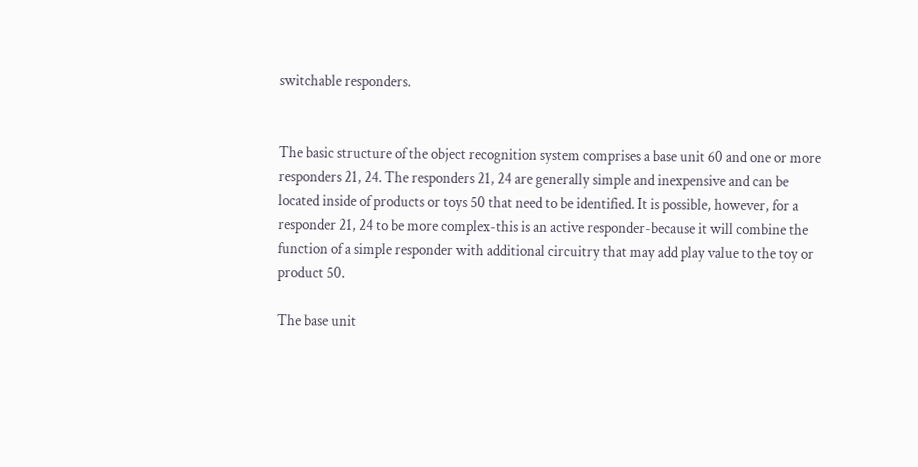switchable responders.


The basic structure of the object recognition system comprises a base unit 60 and one or more responders 21, 24. The responders 21, 24 are generally simple and inexpensive and can be located inside of products or toys 50 that need to be identified. It is possible, however, for a responder 21, 24 to be more complex-this is an active responder-because it will combine the function of a simple responder with additional circuitry that may add play value to the toy or product 50.

The base unit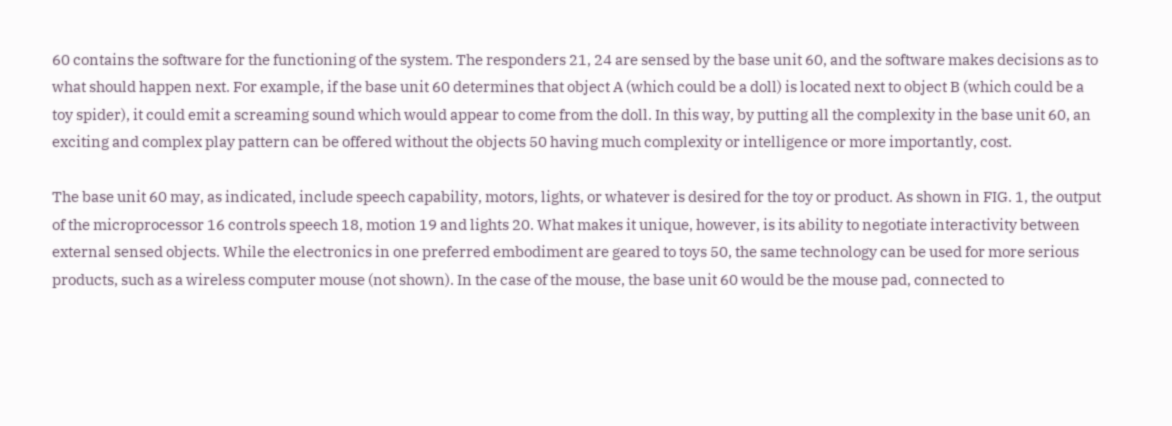60 contains the software for the functioning of the system. The responders 21, 24 are sensed by the base unit 60, and the software makes decisions as to what should happen next. For example, if the base unit 60 determines that object A (which could be a doll) is located next to object B (which could be a toy spider), it could emit a screaming sound which would appear to come from the doll. In this way, by putting all the complexity in the base unit 60, an exciting and complex play pattern can be offered without the objects 50 having much complexity or intelligence or more importantly, cost.

The base unit 60 may, as indicated, include speech capability, motors, lights, or whatever is desired for the toy or product. As shown in FIG. 1, the output of the microprocessor 16 controls speech 18, motion 19 and lights 20. What makes it unique, however, is its ability to negotiate interactivity between external sensed objects. While the electronics in one preferred embodiment are geared to toys 50, the same technology can be used for more serious products, such as a wireless computer mouse (not shown). In the case of the mouse, the base unit 60 would be the mouse pad, connected to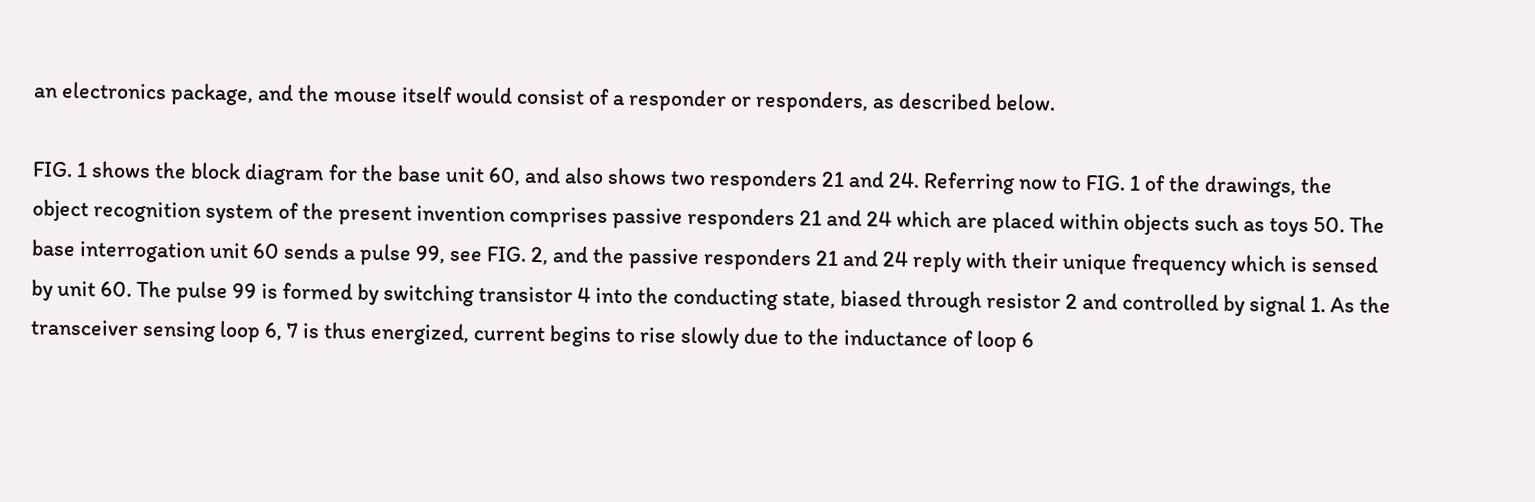an electronics package, and the mouse itself would consist of a responder or responders, as described below.

FIG. 1 shows the block diagram for the base unit 60, and also shows two responders 21 and 24. Referring now to FIG. 1 of the drawings, the object recognition system of the present invention comprises passive responders 21 and 24 which are placed within objects such as toys 50. The base interrogation unit 60 sends a pulse 99, see FIG. 2, and the passive responders 21 and 24 reply with their unique frequency which is sensed by unit 60. The pulse 99 is formed by switching transistor 4 into the conducting state, biased through resistor 2 and controlled by signal 1. As the transceiver sensing loop 6, 7 is thus energized, current begins to rise slowly due to the inductance of loop 6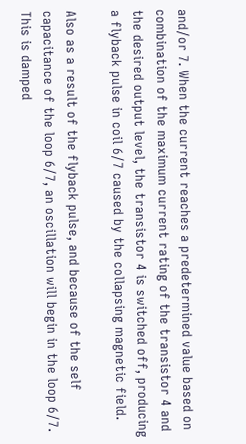and/or 7. When the current reaches a predetermined value based on combination of the maximum current rating of the transistor 4 and the desired output level, the transistor 4 is switched off, producing a flyback pulse in coil 6/7 caused by the collapsing magnetic field.

Also as a result of the flyback pulse, and because of the self capacitance of the loop 6/7, an oscillation will begin in the loop 6/7. This is damped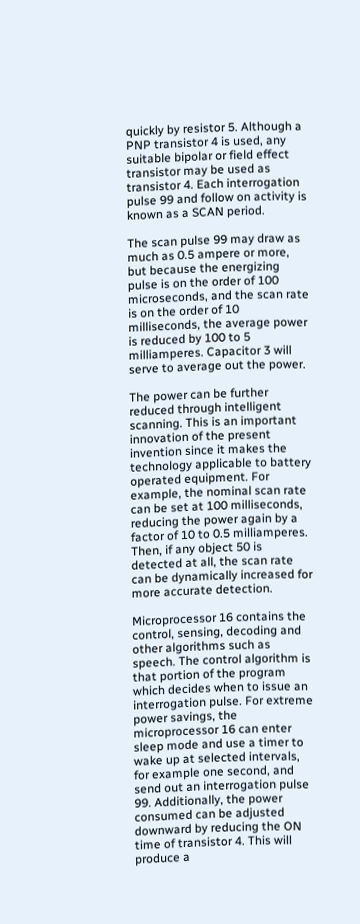quickly by resistor 5. Although a PNP transistor 4 is used, any suitable bipolar or field effect transistor may be used as transistor 4. Each interrogation pulse 99 and follow on activity is known as a SCAN period.

The scan pulse 99 may draw as much as 0.5 ampere or more, but because the energizing pulse is on the order of 100 microseconds, and the scan rate is on the order of 10 milliseconds, the average power is reduced by 100 to 5 milliamperes. Capacitor 3 will serve to average out the power.

The power can be further reduced through intelligent scanning. This is an important innovation of the present invention since it makes the technology applicable to battery operated equipment. For example, the nominal scan rate can be set at 100 milliseconds, reducing the power again by a factor of 10 to 0.5 milliamperes. Then, if any object 50 is detected at all, the scan rate can be dynamically increased for more accurate detection.

Microprocessor 16 contains the control, sensing, decoding and other algorithms such as speech. The control algorithm is that portion of the program which decides when to issue an interrogation pulse. For extreme power savings, the microprocessor 16 can enter sleep mode and use a timer to wake up at selected intervals, for example one second, and send out an interrogation pulse 99. Additionally, the power consumed can be adjusted downward by reducing the ON time of transistor 4. This will produce a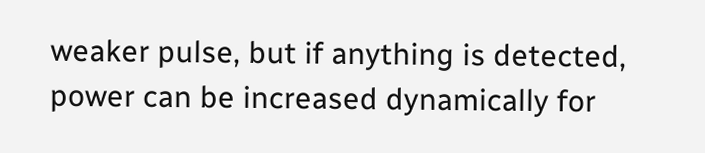weaker pulse, but if anything is detected, power can be increased dynamically for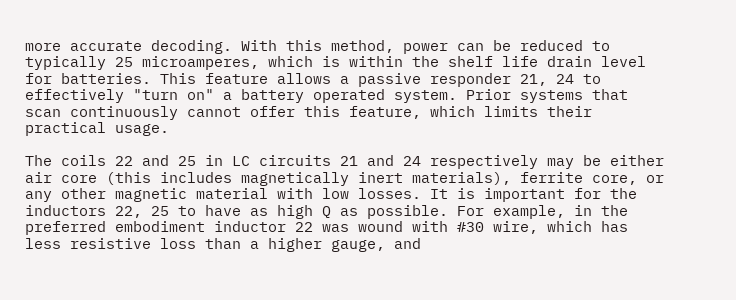more accurate decoding. With this method, power can be reduced to typically 25 microamperes, which is within the shelf life drain level for batteries. This feature allows a passive responder 21, 24 to effectively "turn on" a battery operated system. Prior systems that scan continuously cannot offer this feature, which limits their practical usage.

The coils 22 and 25 in LC circuits 21 and 24 respectively may be either air core (this includes magnetically inert materials), ferrite core, or any other magnetic material with low losses. It is important for the inductors 22, 25 to have as high Q as possible. For example, in the preferred embodiment inductor 22 was wound with #30 wire, which has less resistive loss than a higher gauge, and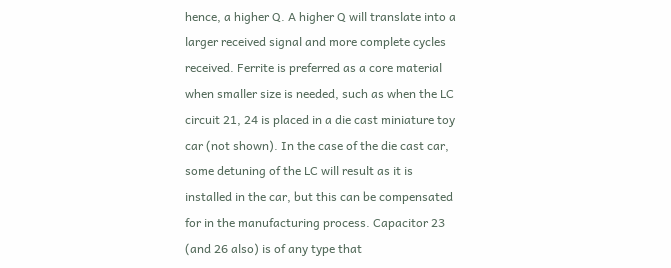hence, a higher Q. A higher Q will translate into a larger received signal and more complete cycles received. Ferrite is preferred as a core material when smaller size is needed, such as when the LC circuit 21, 24 is placed in a die cast miniature toy car (not shown). In the case of the die cast car, some detuning of the LC will result as it is installed in the car, but this can be compensated for in the manufacturing process. Capacitor 23 (and 26 also) is of any type that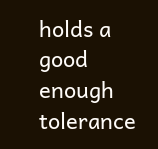holds a good enough tolerance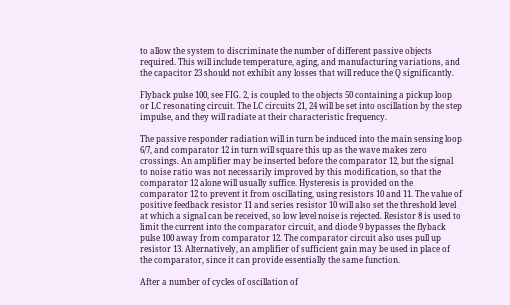to allow the system to discriminate the number of different passive objects required. This will include temperature, aging, and manufacturing variations, and the capacitor 23 should not exhibit any losses that will reduce the Q significantly.

Flyback pulse 100, see FIG. 2, is coupled to the objects 50 containing a pickup loop or LC resonating circuit. The LC circuits 21, 24 will be set into oscillation by the step impulse, and they will radiate at their characteristic frequency.

The passive responder radiation will in turn be induced into the main sensing loop 6/7, and comparator 12 in turn will square this up as the wave makes zero crossings. An amplifier may be inserted before the comparator 12, but the signal to noise ratio was not necessarily improved by this modification, so that the comparator 12 alone will usually suffice. Hysteresis is provided on the comparator 12 to prevent it from oscillating, using resistors 10 and 11. The value of positive feedback resistor 11 and series resistor 10 will also set the threshold level at which a signal can be received, so low level noise is rejected. Resistor 8 is used to limit the current into the comparator circuit, and diode 9 bypasses the flyback pulse 100 away from comparator 12. The comparator circuit also uses pull up resistor 13. Alternatively, an amplifier of sufficient gain may be used in place of the comparator, since it can provide essentially the same function.

After a number of cycles of oscillation of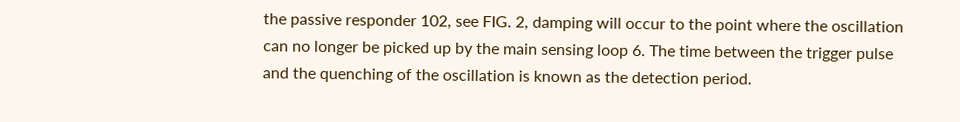the passive responder 102, see FIG. 2, damping will occur to the point where the oscillation can no longer be picked up by the main sensing loop 6. The time between the trigger pulse and the quenching of the oscillation is known as the detection period.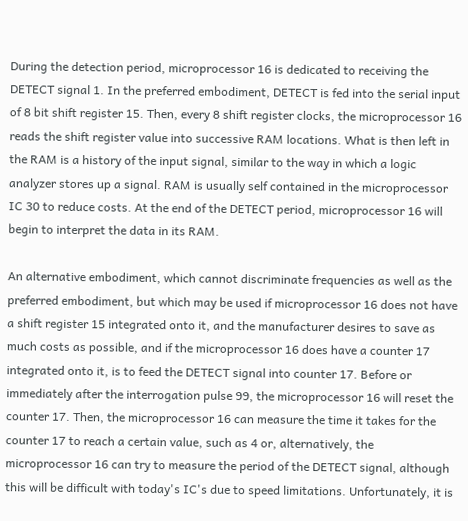During the detection period, microprocessor 16 is dedicated to receiving the DETECT signal 1. In the preferred embodiment, DETECT is fed into the serial input of 8 bit shift register 15. Then, every 8 shift register clocks, the microprocessor 16 reads the shift register value into successive RAM locations. What is then left in the RAM is a history of the input signal, similar to the way in which a logic analyzer stores up a signal. RAM is usually self contained in the microprocessor IC 30 to reduce costs. At the end of the DETECT period, microprocessor 16 will begin to interpret the data in its RAM.

An alternative embodiment, which cannot discriminate frequencies as well as the preferred embodiment, but which may be used if microprocessor 16 does not have a shift register 15 integrated onto it, and the manufacturer desires to save as much costs as possible, and if the microprocessor 16 does have a counter 17 integrated onto it, is to feed the DETECT signal into counter 17. Before or immediately after the interrogation pulse 99, the microprocessor 16 will reset the counter 17. Then, the microprocessor 16 can measure the time it takes for the counter 17 to reach a certain value, such as 4 or, alternatively, the microprocessor 16 can try to measure the period of the DETECT signal, although this will be difficult with today's IC's due to speed limitations. Unfortunately, it is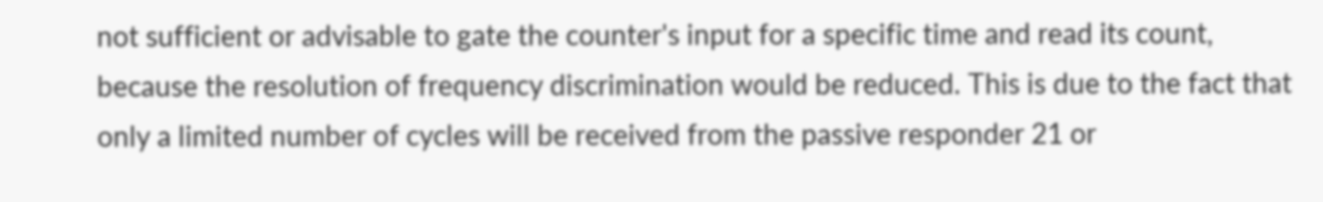not sufficient or advisable to gate the counter's input for a specific time and read its count, because the resolution of frequency discrimination would be reduced. This is due to the fact that only a limited number of cycles will be received from the passive responder 21 or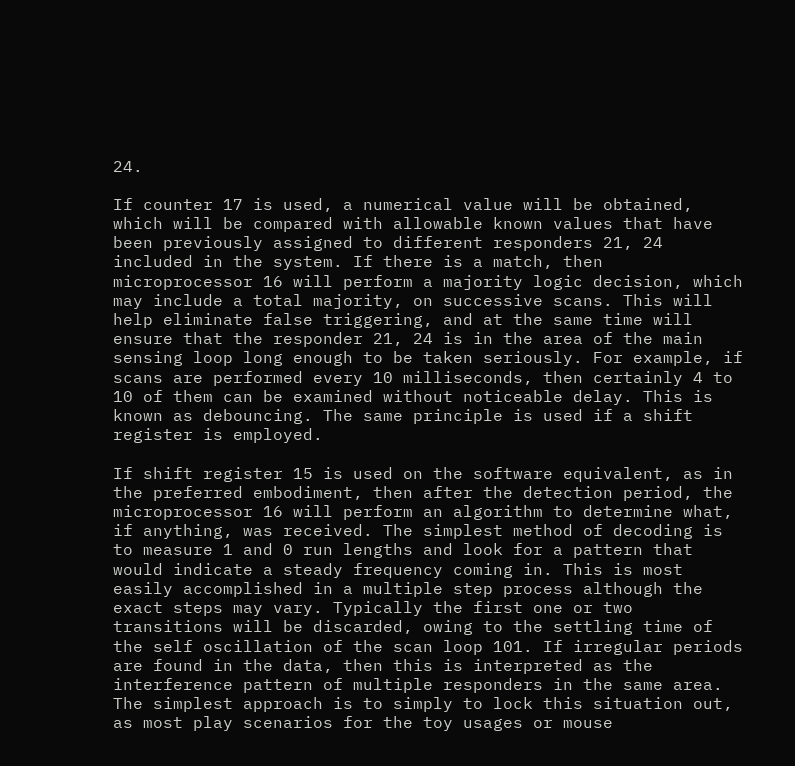24.

If counter 17 is used, a numerical value will be obtained, which will be compared with allowable known values that have been previously assigned to different responders 21, 24 included in the system. If there is a match, then microprocessor 16 will perform a majority logic decision, which may include a total majority, on successive scans. This will help eliminate false triggering, and at the same time will ensure that the responder 21, 24 is in the area of the main sensing loop long enough to be taken seriously. For example, if scans are performed every 10 milliseconds, then certainly 4 to 10 of them can be examined without noticeable delay. This is known as debouncing. The same principle is used if a shift register is employed.

If shift register 15 is used on the software equivalent, as in the preferred embodiment, then after the detection period, the microprocessor 16 will perform an algorithm to determine what, if anything, was received. The simplest method of decoding is to measure 1 and 0 run lengths and look for a pattern that would indicate a steady frequency coming in. This is most easily accomplished in a multiple step process although the exact steps may vary. Typically the first one or two transitions will be discarded, owing to the settling time of the self oscillation of the scan loop 101. If irregular periods are found in the data, then this is interpreted as the interference pattern of multiple responders in the same area. The simplest approach is to simply to lock this situation out, as most play scenarios for the toy usages or mouse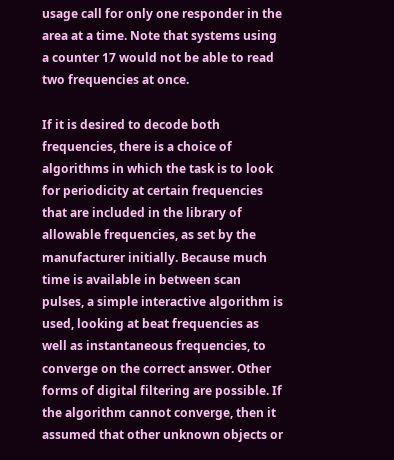usage call for only one responder in the area at a time. Note that systems using a counter 17 would not be able to read two frequencies at once.

If it is desired to decode both frequencies, there is a choice of algorithms in which the task is to look for periodicity at certain frequencies that are included in the library of allowable frequencies, as set by the manufacturer initially. Because much time is available in between scan pulses, a simple interactive algorithm is used, looking at beat frequencies as well as instantaneous frequencies, to converge on the correct answer. Other forms of digital filtering are possible. If the algorithm cannot converge, then it assumed that other unknown objects or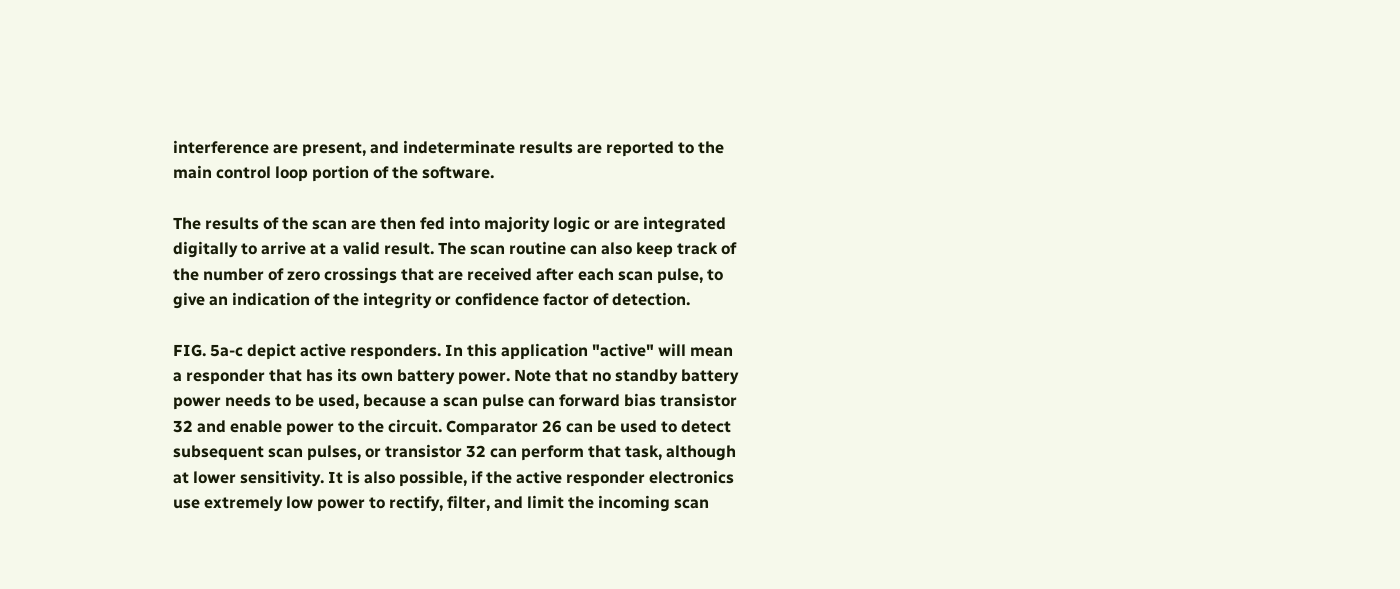interference are present, and indeterminate results are reported to the main control loop portion of the software.

The results of the scan are then fed into majority logic or are integrated digitally to arrive at a valid result. The scan routine can also keep track of the number of zero crossings that are received after each scan pulse, to give an indication of the integrity or confidence factor of detection.

FIG. 5a-c depict active responders. In this application "active" will mean a responder that has its own battery power. Note that no standby battery power needs to be used, because a scan pulse can forward bias transistor 32 and enable power to the circuit. Comparator 26 can be used to detect subsequent scan pulses, or transistor 32 can perform that task, although at lower sensitivity. It is also possible, if the active responder electronics use extremely low power to rectify, filter, and limit the incoming scan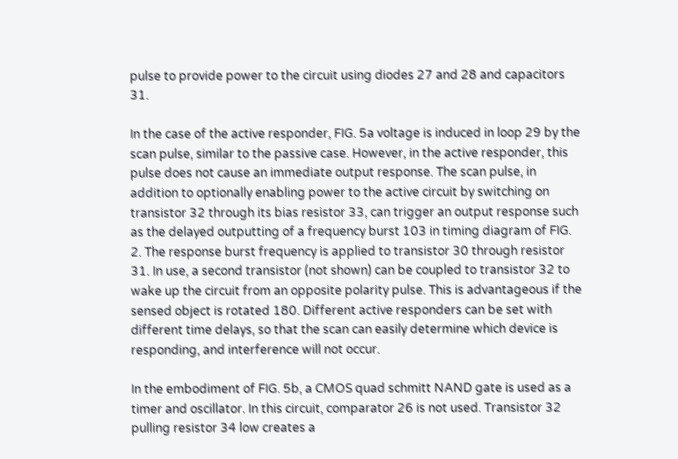pulse to provide power to the circuit using diodes 27 and 28 and capacitors 31.

In the case of the active responder, FIG. 5a voltage is induced in loop 29 by the scan pulse, similar to the passive case. However, in the active responder, this pulse does not cause an immediate output response. The scan pulse, in addition to optionally enabling power to the active circuit by switching on transistor 32 through its bias resistor 33, can trigger an output response such as the delayed outputting of a frequency burst 103 in timing diagram of FIG. 2. The response burst frequency is applied to transistor 30 through resistor 31. In use, a second transistor (not shown) can be coupled to transistor 32 to wake up the circuit from an opposite polarity pulse. This is advantageous if the sensed object is rotated 180. Different active responders can be set with different time delays, so that the scan can easily determine which device is responding, and interference will not occur.

In the embodiment of FIG. 5b, a CMOS quad schmitt NAND gate is used as a timer and oscillator. In this circuit, comparator 26 is not used. Transistor 32 pulling resistor 34 low creates a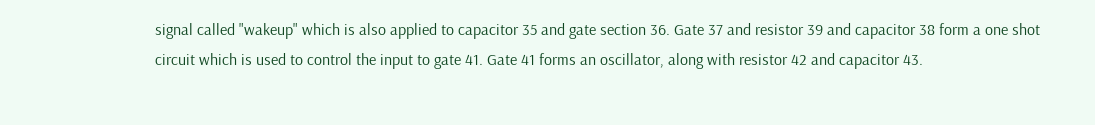signal called "wakeup" which is also applied to capacitor 35 and gate section 36. Gate 37 and resistor 39 and capacitor 38 form a one shot circuit which is used to control the input to gate 41. Gate 41 forms an oscillator, along with resistor 42 and capacitor 43.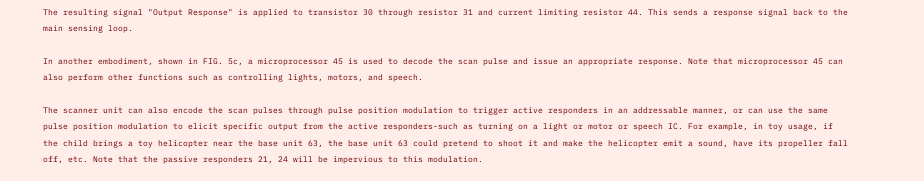The resulting signal "Output Response" is applied to transistor 30 through resistor 31 and current limiting resistor 44. This sends a response signal back to the main sensing loop.

In another embodiment, shown in FIG. 5c, a microprocessor 45 is used to decode the scan pulse and issue an appropriate response. Note that microprocessor 45 can also perform other functions such as controlling lights, motors, and speech.

The scanner unit can also encode the scan pulses through pulse position modulation to trigger active responders in an addressable manner, or can use the same pulse position modulation to elicit specific output from the active responders-such as turning on a light or motor or speech IC. For example, in toy usage, if the child brings a toy helicopter near the base unit 63, the base unit 63 could pretend to shoot it and make the helicopter emit a sound, have its propeller fall off, etc. Note that the passive responders 21, 24 will be impervious to this modulation.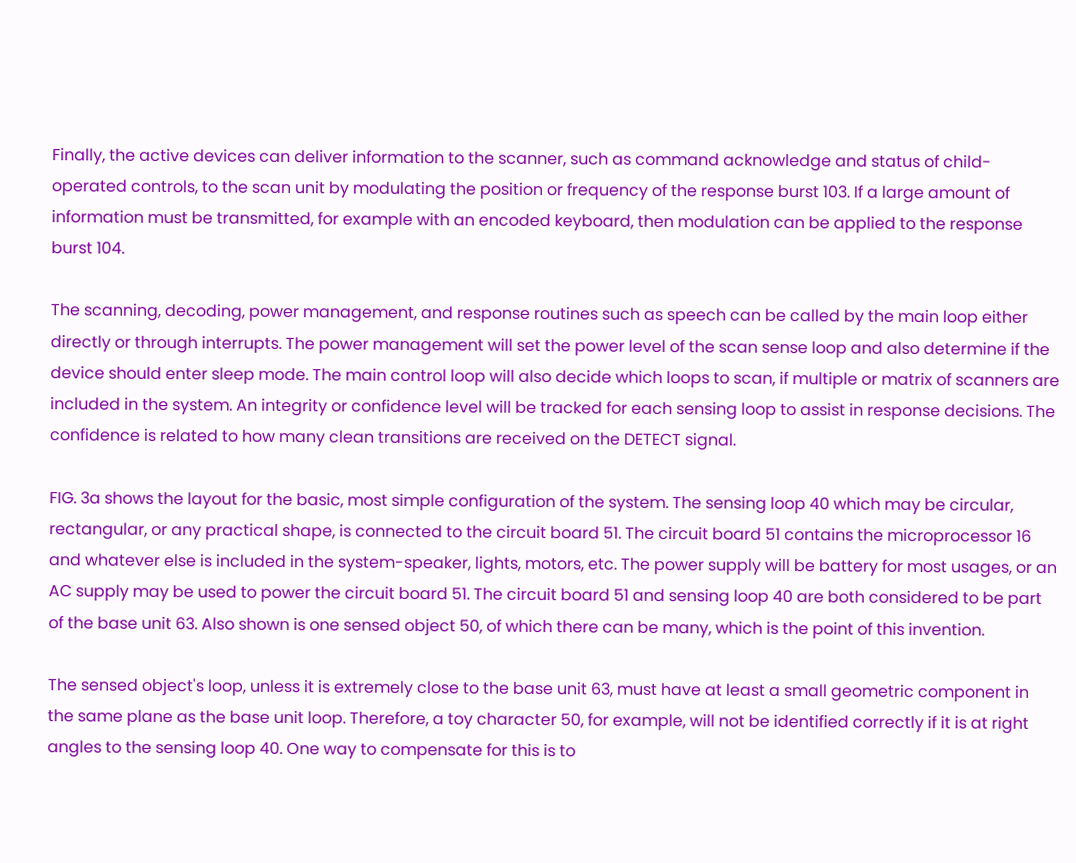Finally, the active devices can deliver information to the scanner, such as command acknowledge and status of child-operated controls, to the scan unit by modulating the position or frequency of the response burst 103. If a large amount of information must be transmitted, for example with an encoded keyboard, then modulation can be applied to the response burst 104.

The scanning, decoding, power management, and response routines such as speech can be called by the main loop either directly or through interrupts. The power management will set the power level of the scan sense loop and also determine if the device should enter sleep mode. The main control loop will also decide which loops to scan, if multiple or matrix of scanners are included in the system. An integrity or confidence level will be tracked for each sensing loop to assist in response decisions. The confidence is related to how many clean transitions are received on the DETECT signal.

FIG. 3a shows the layout for the basic, most simple configuration of the system. The sensing loop 40 which may be circular, rectangular, or any practical shape, is connected to the circuit board 51. The circuit board 51 contains the microprocessor 16 and whatever else is included in the system-speaker, lights, motors, etc. The power supply will be battery for most usages, or an AC supply may be used to power the circuit board 51. The circuit board 51 and sensing loop 40 are both considered to be part of the base unit 63. Also shown is one sensed object 50, of which there can be many, which is the point of this invention.

The sensed object's loop, unless it is extremely close to the base unit 63, must have at least a small geometric component in the same plane as the base unit loop. Therefore, a toy character 50, for example, will not be identified correctly if it is at right angles to the sensing loop 40. One way to compensate for this is to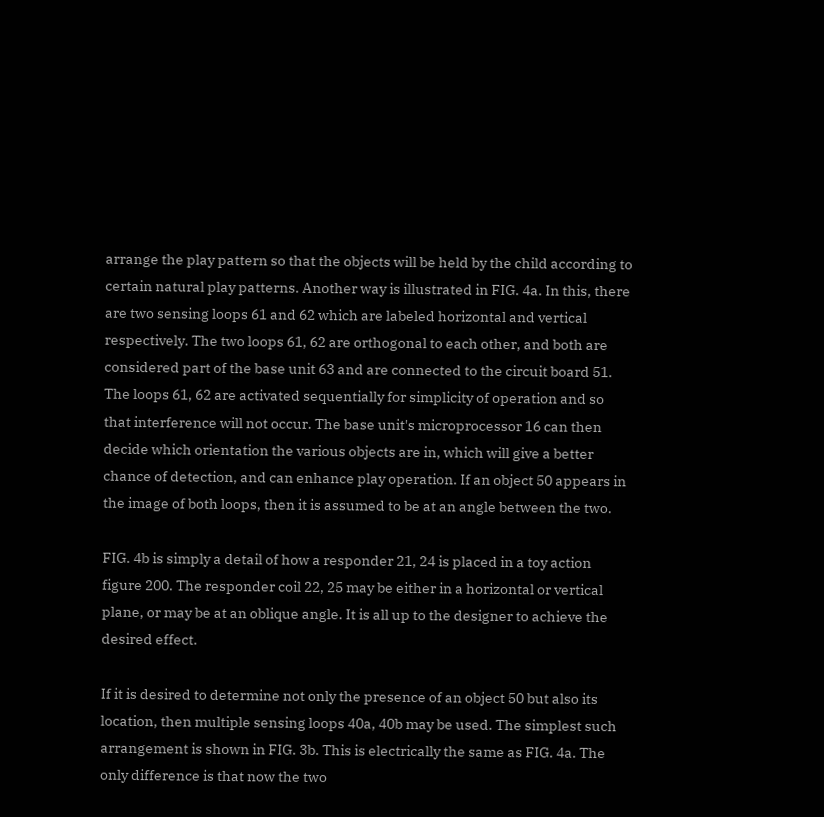arrange the play pattern so that the objects will be held by the child according to certain natural play patterns. Another way is illustrated in FIG. 4a. In this, there are two sensing loops 61 and 62 which are labeled horizontal and vertical respectively. The two loops 61, 62 are orthogonal to each other, and both are considered part of the base unit 63 and are connected to the circuit board 51. The loops 61, 62 are activated sequentially for simplicity of operation and so that interference will not occur. The base unit's microprocessor 16 can then decide which orientation the various objects are in, which will give a better chance of detection, and can enhance play operation. If an object 50 appears in the image of both loops, then it is assumed to be at an angle between the two.

FIG. 4b is simply a detail of how a responder 21, 24 is placed in a toy action figure 200. The responder coil 22, 25 may be either in a horizontal or vertical plane, or may be at an oblique angle. It is all up to the designer to achieve the desired effect.

If it is desired to determine not only the presence of an object 50 but also its location, then multiple sensing loops 40a, 40b may be used. The simplest such arrangement is shown in FIG. 3b. This is electrically the same as FIG. 4a. The only difference is that now the two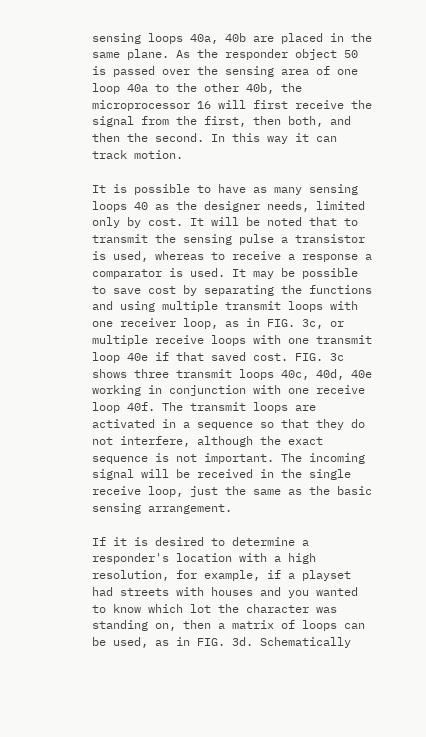sensing loops 40a, 40b are placed in the same plane. As the responder object 50 is passed over the sensing area of one loop 40a to the other 40b, the microprocessor 16 will first receive the signal from the first, then both, and then the second. In this way it can track motion.

It is possible to have as many sensing loops 40 as the designer needs, limited only by cost. It will be noted that to transmit the sensing pulse a transistor is used, whereas to receive a response a comparator is used. It may be possible to save cost by separating the functions and using multiple transmit loops with one receiver loop, as in FIG. 3c, or multiple receive loops with one transmit loop 40e if that saved cost. FIG. 3c shows three transmit loops 40c, 40d, 40e working in conjunction with one receive loop 40f. The transmit loops are activated in a sequence so that they do not interfere, although the exact sequence is not important. The incoming signal will be received in the single receive loop, just the same as the basic sensing arrangement.

If it is desired to determine a responder's location with a high resolution, for example, if a playset had streets with houses and you wanted to know which lot the character was standing on, then a matrix of loops can be used, as in FIG. 3d. Schematically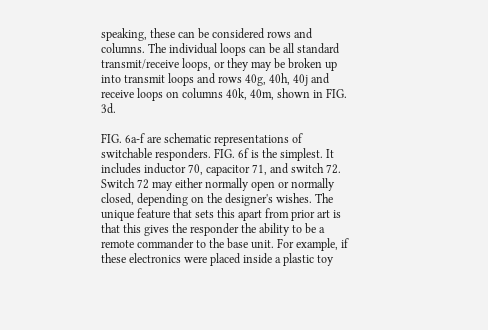speaking, these can be considered rows and columns. The individual loops can be all standard transmit/receive loops, or they may be broken up into transmit loops and rows 40g, 40h, 40j and receive loops on columns 40k, 40m, shown in FIG. 3d.

FIG. 6a-f are schematic representations of switchable responders. FIG. 6f is the simplest. It includes inductor 70, capacitor 71, and switch 72. Switch 72 may either normally open or normally closed, depending on the designer's wishes. The unique feature that sets this apart from prior art is that this gives the responder the ability to be a remote commander to the base unit. For example, if these electronics were placed inside a plastic toy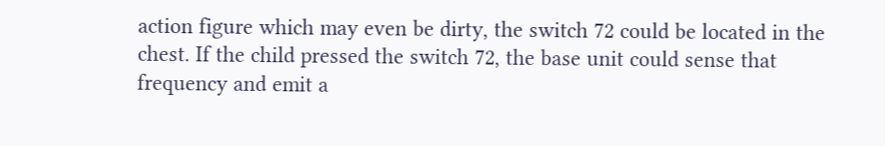action figure which may even be dirty, the switch 72 could be located in the chest. If the child pressed the switch 72, the base unit could sense that frequency and emit a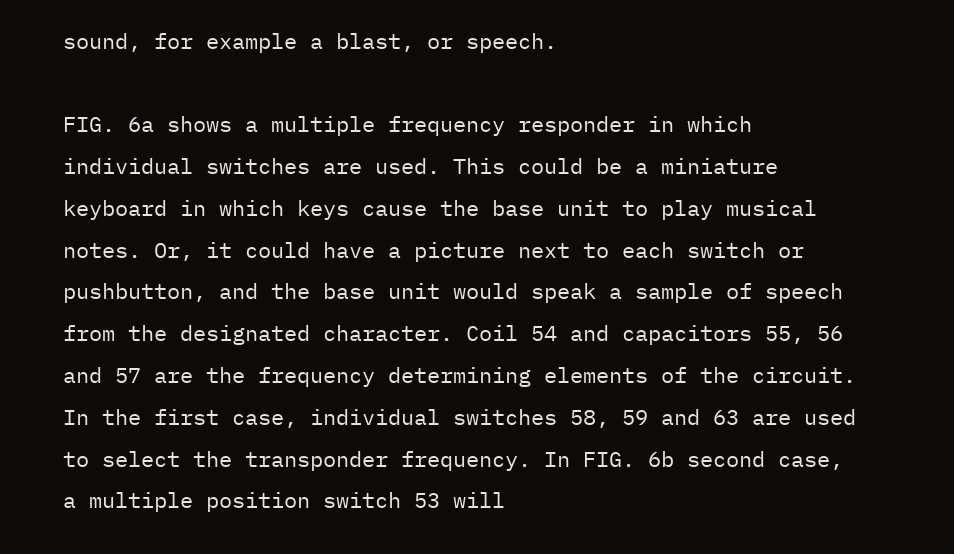sound, for example a blast, or speech.

FIG. 6a shows a multiple frequency responder in which individual switches are used. This could be a miniature keyboard in which keys cause the base unit to play musical notes. Or, it could have a picture next to each switch or pushbutton, and the base unit would speak a sample of speech from the designated character. Coil 54 and capacitors 55, 56 and 57 are the frequency determining elements of the circuit. In the first case, individual switches 58, 59 and 63 are used to select the transponder frequency. In FIG. 6b second case, a multiple position switch 53 will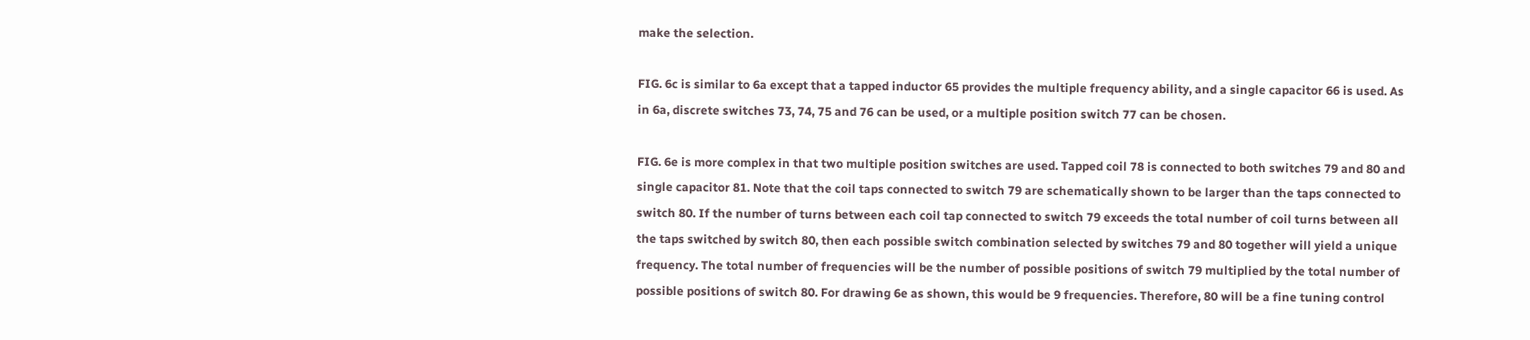make the selection.

FIG. 6c is similar to 6a except that a tapped inductor 65 provides the multiple frequency ability, and a single capacitor 66 is used. As in 6a, discrete switches 73, 74, 75 and 76 can be used, or a multiple position switch 77 can be chosen.

FIG. 6e is more complex in that two multiple position switches are used. Tapped coil 78 is connected to both switches 79 and 80 and single capacitor 81. Note that the coil taps connected to switch 79 are schematically shown to be larger than the taps connected to switch 80. If the number of turns between each coil tap connected to switch 79 exceeds the total number of coil turns between all the taps switched by switch 80, then each possible switch combination selected by switches 79 and 80 together will yield a unique frequency. The total number of frequencies will be the number of possible positions of switch 79 multiplied by the total number of possible positions of switch 80. For drawing 6e as shown, this would be 9 frequencies. Therefore, 80 will be a fine tuning control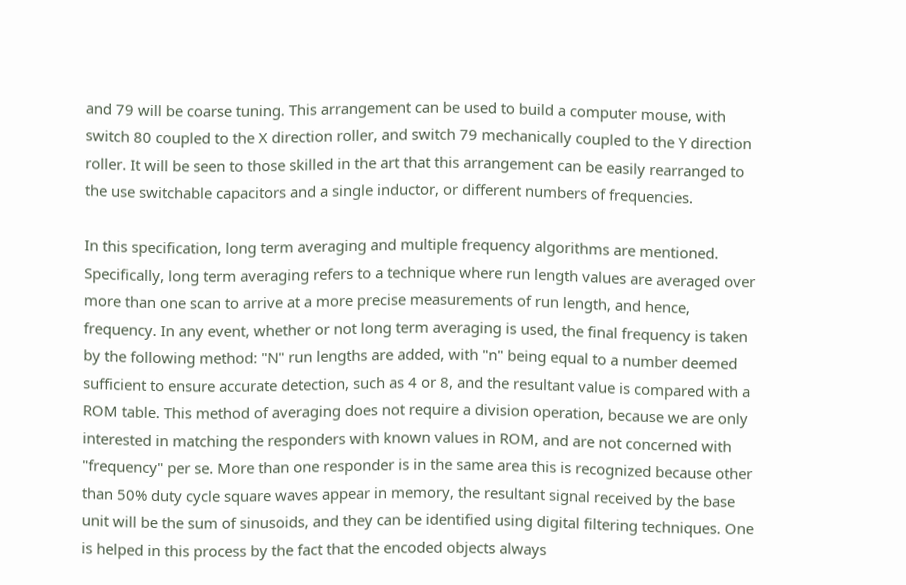and 79 will be coarse tuning. This arrangement can be used to build a computer mouse, with switch 80 coupled to the X direction roller, and switch 79 mechanically coupled to the Y direction roller. It will be seen to those skilled in the art that this arrangement can be easily rearranged to the use switchable capacitors and a single inductor, or different numbers of frequencies.

In this specification, long term averaging and multiple frequency algorithms are mentioned. Specifically, long term averaging refers to a technique where run length values are averaged over more than one scan to arrive at a more precise measurements of run length, and hence, frequency. In any event, whether or not long term averaging is used, the final frequency is taken by the following method: "N" run lengths are added, with "n" being equal to a number deemed sufficient to ensure accurate detection, such as 4 or 8, and the resultant value is compared with a ROM table. This method of averaging does not require a division operation, because we are only interested in matching the responders with known values in ROM, and are not concerned with "frequency" per se. More than one responder is in the same area this is recognized because other than 50% duty cycle square waves appear in memory, the resultant signal received by the base unit will be the sum of sinusoids, and they can be identified using digital filtering techniques. One is helped in this process by the fact that the encoded objects always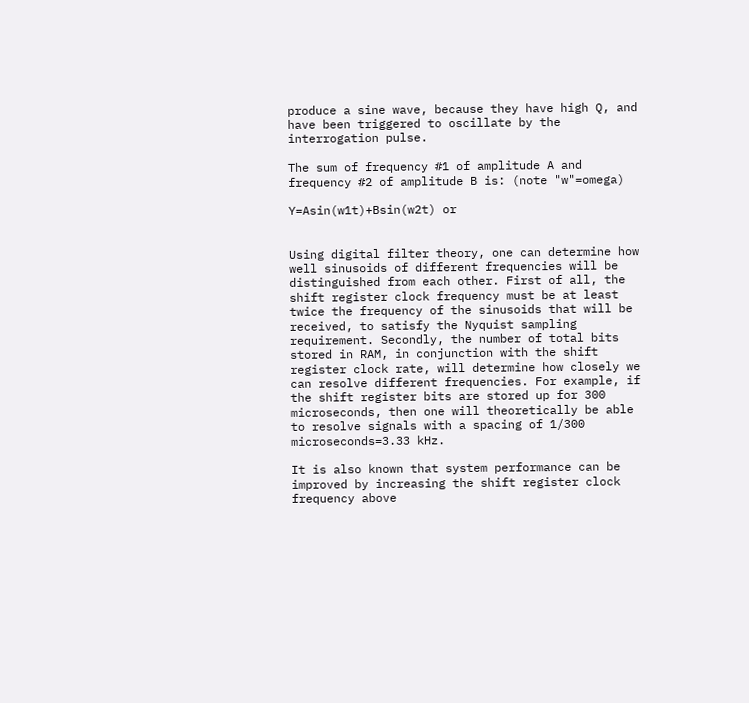produce a sine wave, because they have high Q, and have been triggered to oscillate by the interrogation pulse.

The sum of frequency #1 of amplitude A and frequency #2 of amplitude B is: (note "w"=omega)

Y=Asin(w1t)+Bsin(w2t) or


Using digital filter theory, one can determine how well sinusoids of different frequencies will be distinguished from each other. First of all, the shift register clock frequency must be at least twice the frequency of the sinusoids that will be received, to satisfy the Nyquist sampling requirement. Secondly, the number of total bits stored in RAM, in conjunction with the shift register clock rate, will determine how closely we can resolve different frequencies. For example, if the shift register bits are stored up for 300 microseconds, then one will theoretically be able to resolve signals with a spacing of 1/300 microseconds=3.33 kHz.

It is also known that system performance can be improved by increasing the shift register clock frequency above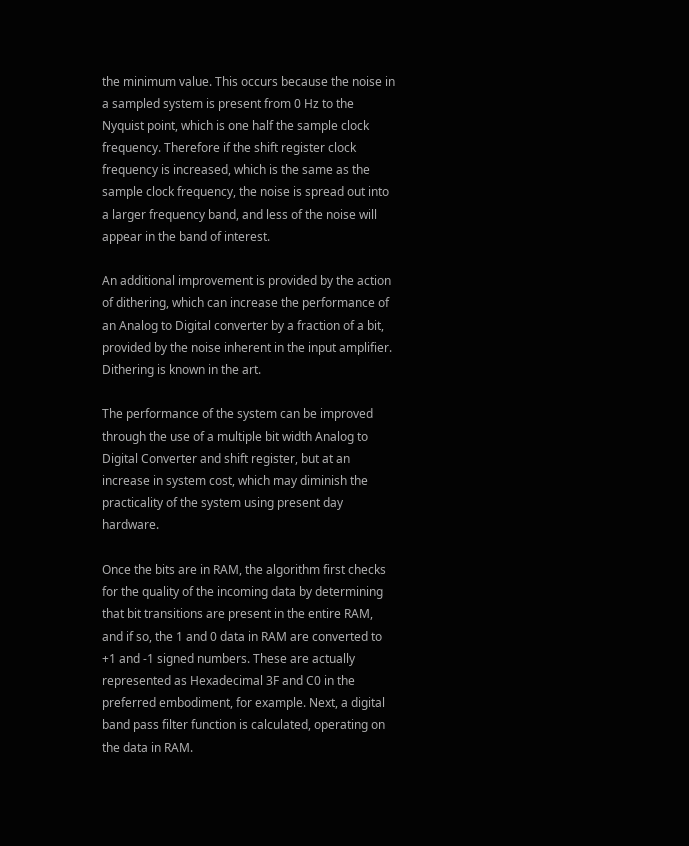the minimum value. This occurs because the noise in a sampled system is present from 0 Hz to the Nyquist point, which is one half the sample clock frequency. Therefore if the shift register clock frequency is increased, which is the same as the sample clock frequency, the noise is spread out into a larger frequency band, and less of the noise will appear in the band of interest.

An additional improvement is provided by the action of dithering, which can increase the performance of an Analog to Digital converter by a fraction of a bit, provided by the noise inherent in the input amplifier. Dithering is known in the art.

The performance of the system can be improved through the use of a multiple bit width Analog to Digital Converter and shift register, but at an increase in system cost, which may diminish the practicality of the system using present day hardware.

Once the bits are in RAM, the algorithm first checks for the quality of the incoming data by determining that bit transitions are present in the entire RAM, and if so, the 1 and 0 data in RAM are converted to +1 and -1 signed numbers. These are actually represented as Hexadecimal 3F and C0 in the preferred embodiment, for example. Next, a digital band pass filter function is calculated, operating on the data in RAM.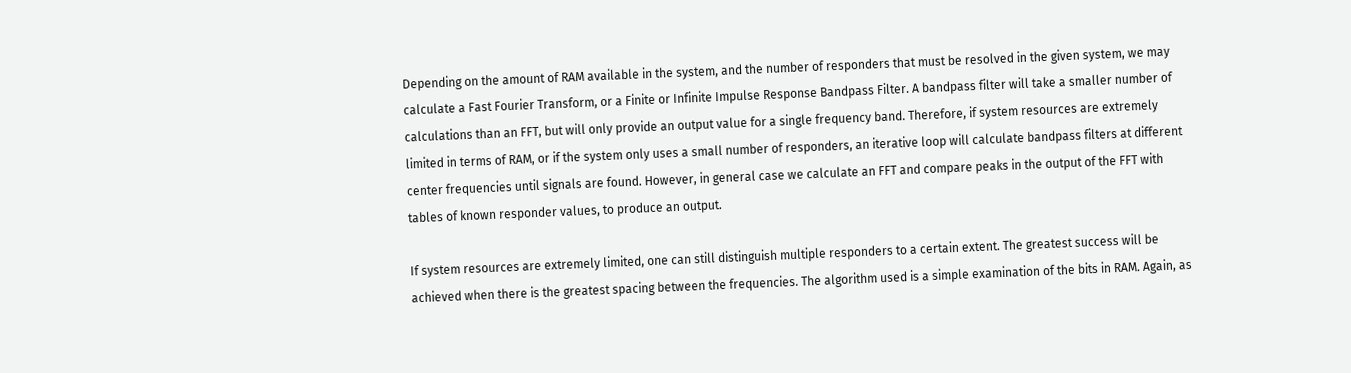Depending on the amount of RAM available in the system, and the number of responders that must be resolved in the given system, we may calculate a Fast Fourier Transform, or a Finite or Infinite Impulse Response Bandpass Filter. A bandpass filter will take a smaller number of calculations than an FFT, but will only provide an output value for a single frequency band. Therefore, if system resources are extremely limited in terms of RAM, or if the system only uses a small number of responders, an iterative loop will calculate bandpass filters at different center frequencies until signals are found. However, in general case we calculate an FFT and compare peaks in the output of the FFT with tables of known responder values, to produce an output.

If system resources are extremely limited, one can still distinguish multiple responders to a certain extent. The greatest success will be achieved when there is the greatest spacing between the frequencies. The algorithm used is a simple examination of the bits in RAM. Again, as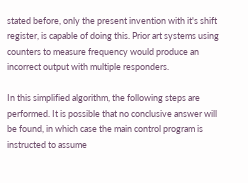stated before, only the present invention with it's shift register, is capable of doing this. Prior art systems using counters to measure frequency would produce an incorrect output with multiple responders.

In this simplified algorithm, the following steps are performed. It is possible that no conclusive answer will be found, in which case the main control program is instructed to assume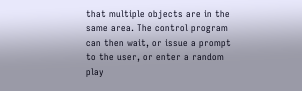that multiple objects are in the same area. The control program can then wait, or issue a prompt to the user, or enter a random play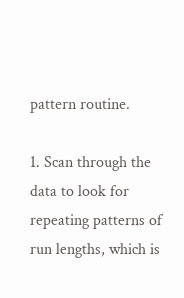pattern routine.

1. Scan through the data to look for repeating patterns of run lengths, which is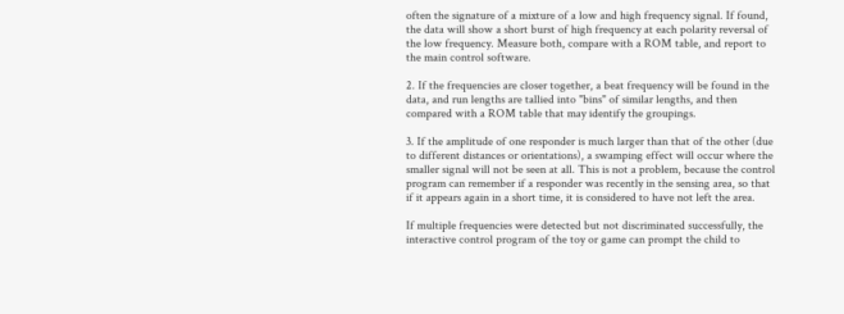often the signature of a mixture of a low and high frequency signal. If found, the data will show a short burst of high frequency at each polarity reversal of the low frequency. Measure both, compare with a ROM table, and report to the main control software.

2. If the frequencies are closer together, a beat frequency will be found in the data, and run lengths are tallied into "bins" of similar lengths, and then compared with a ROM table that may identify the groupings.

3. If the amplitude of one responder is much larger than that of the other (due to different distances or orientations), a swamping effect will occur where the smaller signal will not be seen at all. This is not a problem, because the control program can remember if a responder was recently in the sensing area, so that if it appears again in a short time, it is considered to have not left the area.

If multiple frequencies were detected but not discriminated successfully, the interactive control program of the toy or game can prompt the child to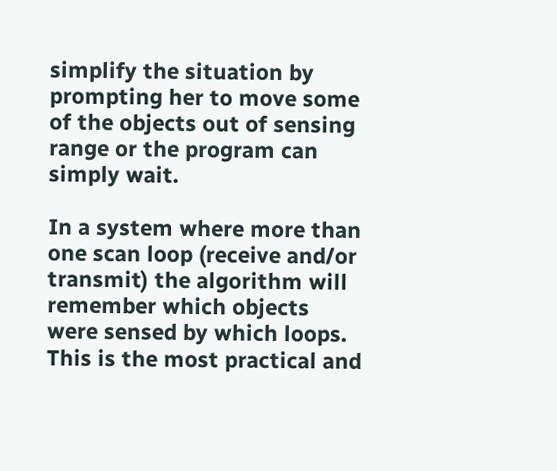simplify the situation by prompting her to move some of the objects out of sensing range or the program can simply wait.

In a system where more than one scan loop (receive and/or transmit) the algorithm will remember which objects were sensed by which loops. This is the most practical and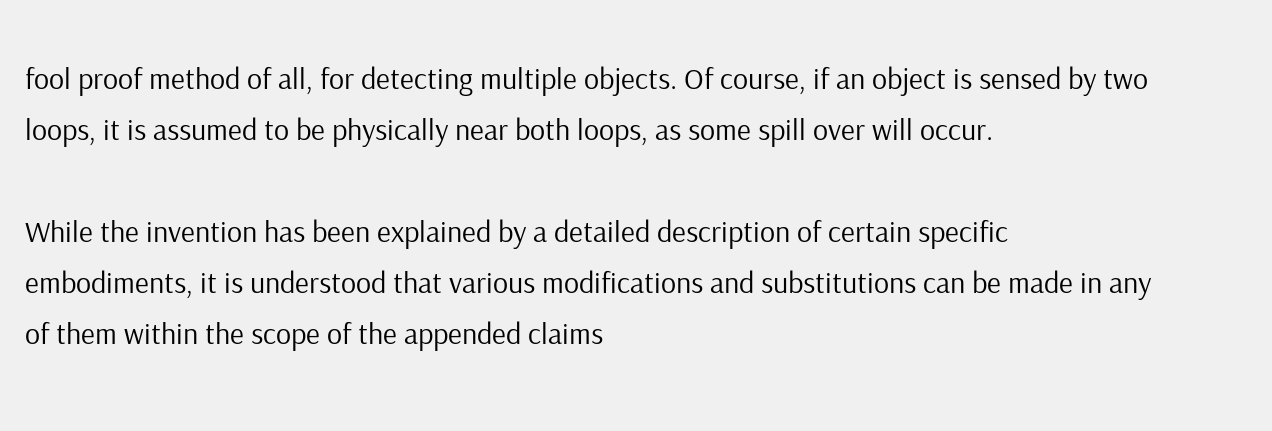fool proof method of all, for detecting multiple objects. Of course, if an object is sensed by two loops, it is assumed to be physically near both loops, as some spill over will occur.

While the invention has been explained by a detailed description of certain specific embodiments, it is understood that various modifications and substitutions can be made in any of them within the scope of the appended claims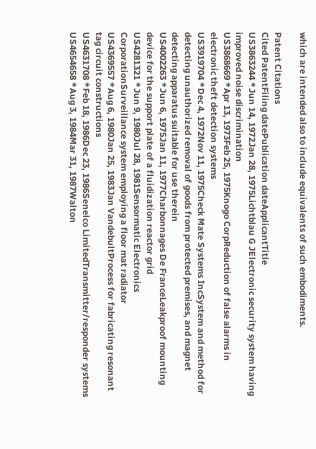which are intended also to include equivalents of such embodiments.

Patent Citations
Cited PatentFiling datePublication dateApplicantTitle
US3863244 *Jun 14, 1972Jan 28, 1975Lichtblau G JElectronic security system having improved noise discrimination
US3868669 *Apr 13, 1973Feb 25, 1975Knogo CorpReduction of false alarms in electronic theft detection systems
US3919704 *Dec 4, 1972Nov 11, 1975Check Mate Systems IncSystem and method for detecting unauthorized removal of goods from protected premises, and magnet detecting apparatus suitable for use therein
US4002263 *Jun 6, 1975Jan 11, 1977Charbonnages De FranceLeakproof mounting device for the support plate of a fluidization reactor grid
US4281321 *Jun 9, 1980Jul 28, 1981Sensormatic Electronics CorporationSurveillance system employing a floor mat radiator
US4369557 *Aug 6, 1980Jan 25, 1983Jan VandebultProcess for fabricating resonant tag circuit constructions
US4631708 *Feb 18, 1986Dec 23, 1986Senelco LimitedTransmitter/responder systems
US4654658 *Aug 3, 1984Mar 31, 1987Walton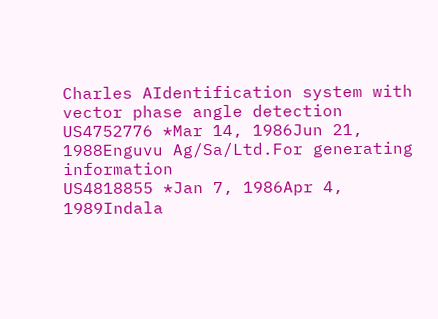Charles AIdentification system with vector phase angle detection
US4752776 *Mar 14, 1986Jun 21, 1988Enguvu Ag/Sa/Ltd.For generating information
US4818855 *Jan 7, 1986Apr 4, 1989Indala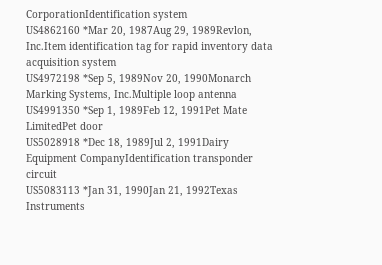CorporationIdentification system
US4862160 *Mar 20, 1987Aug 29, 1989Revlon, Inc.Item identification tag for rapid inventory data acquisition system
US4972198 *Sep 5, 1989Nov 20, 1990Monarch Marking Systems, Inc.Multiple loop antenna
US4991350 *Sep 1, 1989Feb 12, 1991Pet Mate LimitedPet door
US5028918 *Dec 18, 1989Jul 2, 1991Dairy Equipment CompanyIdentification transponder circuit
US5083113 *Jan 31, 1990Jan 21, 1992Texas Instruments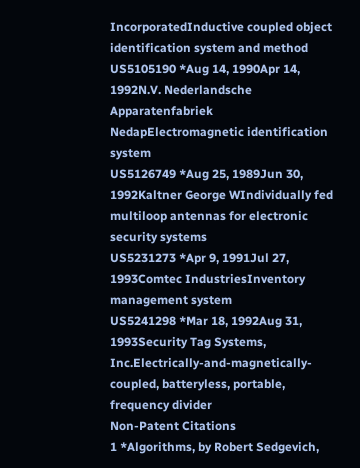IncorporatedInductive coupled object identification system and method
US5105190 *Aug 14, 1990Apr 14, 1992N.V. Nederlandsche Apparatenfabriek NedapElectromagnetic identification system
US5126749 *Aug 25, 1989Jun 30, 1992Kaltner George WIndividually fed multiloop antennas for electronic security systems
US5231273 *Apr 9, 1991Jul 27, 1993Comtec IndustriesInventory management system
US5241298 *Mar 18, 1992Aug 31, 1993Security Tag Systems, Inc.Electrically-and-magnetically-coupled, batteryless, portable, frequency divider
Non-Patent Citations
1 *Algorithms, by Robert Sedgevich,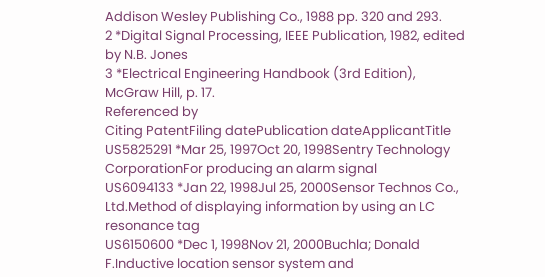Addison Wesley Publishing Co., 1988 pp. 320 and 293.
2 *Digital Signal Processing, IEEE Publication, 1982, edited by N.B. Jones
3 *Electrical Engineering Handbook (3rd Edition), McGraw Hill, p. 17.
Referenced by
Citing PatentFiling datePublication dateApplicantTitle
US5825291 *Mar 25, 1997Oct 20, 1998Sentry Technology CorporationFor producing an alarm signal
US6094133 *Jan 22, 1998Jul 25, 2000Sensor Technos Co., Ltd.Method of displaying information by using an LC resonance tag
US6150600 *Dec 1, 1998Nov 21, 2000Buchla; Donald F.Inductive location sensor system and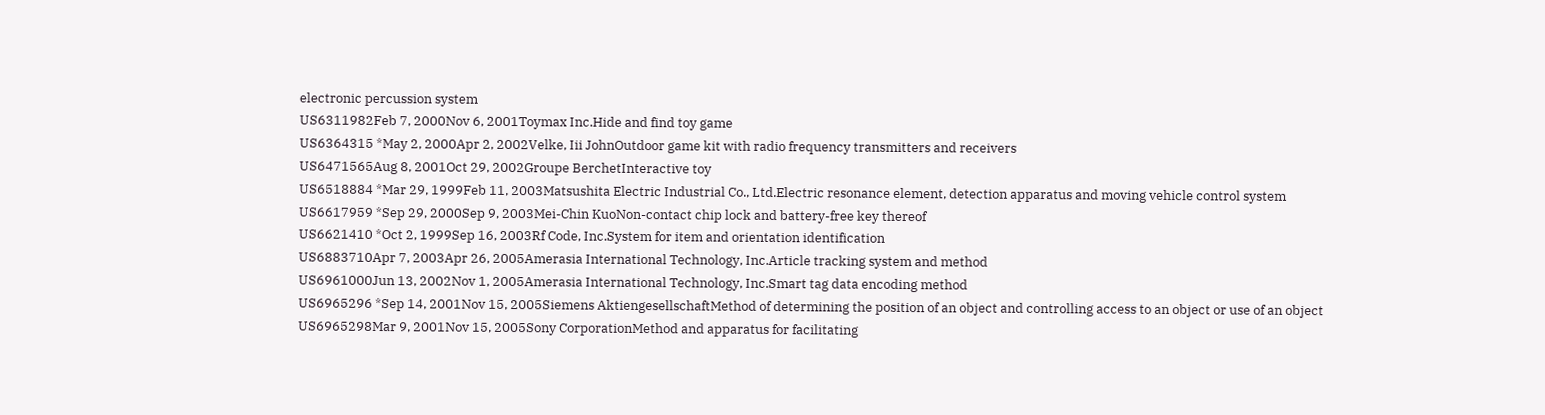electronic percussion system
US6311982Feb 7, 2000Nov 6, 2001Toymax Inc.Hide and find toy game
US6364315 *May 2, 2000Apr 2, 2002Velke, Iii JohnOutdoor game kit with radio frequency transmitters and receivers
US6471565Aug 8, 2001Oct 29, 2002Groupe BerchetInteractive toy
US6518884 *Mar 29, 1999Feb 11, 2003Matsushita Electric Industrial Co., Ltd.Electric resonance element, detection apparatus and moving vehicle control system
US6617959 *Sep 29, 2000Sep 9, 2003Mei-Chin KuoNon-contact chip lock and battery-free key thereof
US6621410 *Oct 2, 1999Sep 16, 2003Rf Code, Inc.System for item and orientation identification
US6883710Apr 7, 2003Apr 26, 2005Amerasia International Technology, Inc.Article tracking system and method
US6961000Jun 13, 2002Nov 1, 2005Amerasia International Technology, Inc.Smart tag data encoding method
US6965296 *Sep 14, 2001Nov 15, 2005Siemens AktiengesellschaftMethod of determining the position of an object and controlling access to an object or use of an object
US6965298Mar 9, 2001Nov 15, 2005Sony CorporationMethod and apparatus for facilitating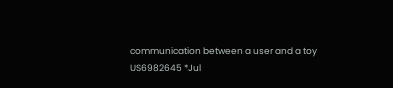communication between a user and a toy
US6982645 *Jul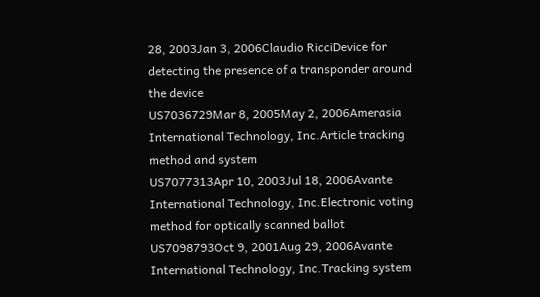28, 2003Jan 3, 2006Claudio RicciDevice for detecting the presence of a transponder around the device
US7036729Mar 8, 2005May 2, 2006Amerasia International Technology, Inc.Article tracking method and system
US7077313Apr 10, 2003Jul 18, 2006Avante International Technology, Inc.Electronic voting method for optically scanned ballot
US7098793Oct 9, 2001Aug 29, 2006Avante International Technology, Inc.Tracking system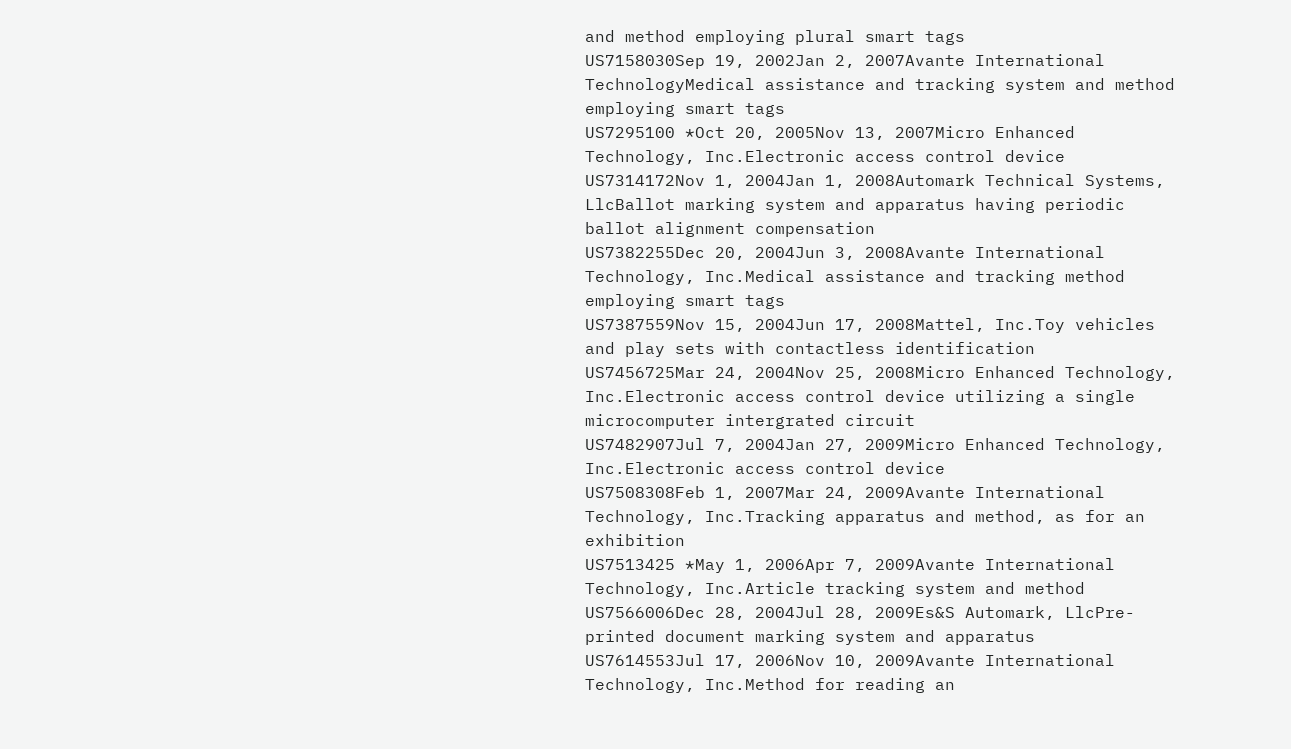and method employing plural smart tags
US7158030Sep 19, 2002Jan 2, 2007Avante International TechnologyMedical assistance and tracking system and method employing smart tags
US7295100 *Oct 20, 2005Nov 13, 2007Micro Enhanced Technology, Inc.Electronic access control device
US7314172Nov 1, 2004Jan 1, 2008Automark Technical Systems, LlcBallot marking system and apparatus having periodic ballot alignment compensation
US7382255Dec 20, 2004Jun 3, 2008Avante International Technology, Inc.Medical assistance and tracking method employing smart tags
US7387559Nov 15, 2004Jun 17, 2008Mattel, Inc.Toy vehicles and play sets with contactless identification
US7456725Mar 24, 2004Nov 25, 2008Micro Enhanced Technology, Inc.Electronic access control device utilizing a single microcomputer intergrated circuit
US7482907Jul 7, 2004Jan 27, 2009Micro Enhanced Technology, Inc.Electronic access control device
US7508308Feb 1, 2007Mar 24, 2009Avante International Technology, Inc.Tracking apparatus and method, as for an exhibition
US7513425 *May 1, 2006Apr 7, 2009Avante International Technology, Inc.Article tracking system and method
US7566006Dec 28, 2004Jul 28, 2009Es&S Automark, LlcPre-printed document marking system and apparatus
US7614553Jul 17, 2006Nov 10, 2009Avante International Technology, Inc.Method for reading an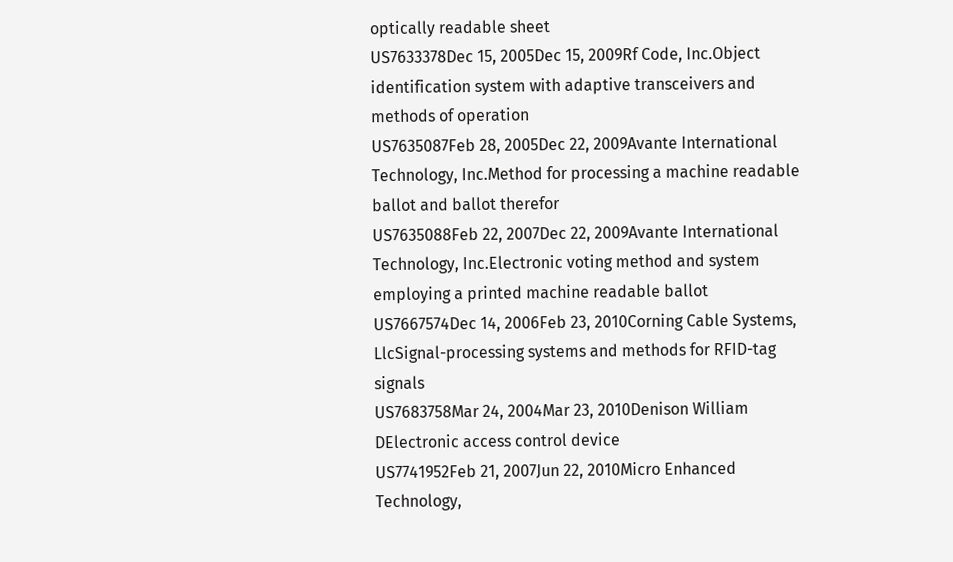optically readable sheet
US7633378Dec 15, 2005Dec 15, 2009Rf Code, Inc.Object identification system with adaptive transceivers and methods of operation
US7635087Feb 28, 2005Dec 22, 2009Avante International Technology, Inc.Method for processing a machine readable ballot and ballot therefor
US7635088Feb 22, 2007Dec 22, 2009Avante International Technology, Inc.Electronic voting method and system employing a printed machine readable ballot
US7667574Dec 14, 2006Feb 23, 2010Corning Cable Systems, LlcSignal-processing systems and methods for RFID-tag signals
US7683758Mar 24, 2004Mar 23, 2010Denison William DElectronic access control device
US7741952Feb 21, 2007Jun 22, 2010Micro Enhanced Technology,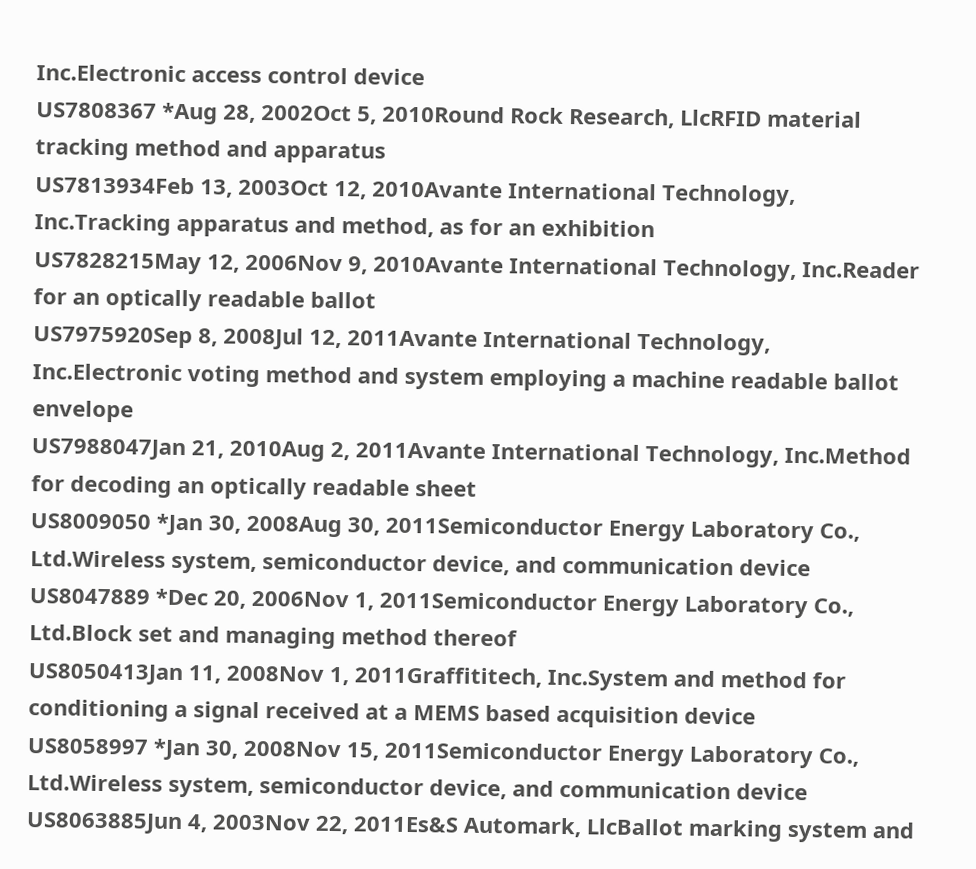Inc.Electronic access control device
US7808367 *Aug 28, 2002Oct 5, 2010Round Rock Research, LlcRFID material tracking method and apparatus
US7813934Feb 13, 2003Oct 12, 2010Avante International Technology, Inc.Tracking apparatus and method, as for an exhibition
US7828215May 12, 2006Nov 9, 2010Avante International Technology, Inc.Reader for an optically readable ballot
US7975920Sep 8, 2008Jul 12, 2011Avante International Technology, Inc.Electronic voting method and system employing a machine readable ballot envelope
US7988047Jan 21, 2010Aug 2, 2011Avante International Technology, Inc.Method for decoding an optically readable sheet
US8009050 *Jan 30, 2008Aug 30, 2011Semiconductor Energy Laboratory Co., Ltd.Wireless system, semiconductor device, and communication device
US8047889 *Dec 20, 2006Nov 1, 2011Semiconductor Energy Laboratory Co., Ltd.Block set and managing method thereof
US8050413Jan 11, 2008Nov 1, 2011Graffititech, Inc.System and method for conditioning a signal received at a MEMS based acquisition device
US8058997 *Jan 30, 2008Nov 15, 2011Semiconductor Energy Laboratory Co., Ltd.Wireless system, semiconductor device, and communication device
US8063885Jun 4, 2003Nov 22, 2011Es&S Automark, LlcBallot marking system and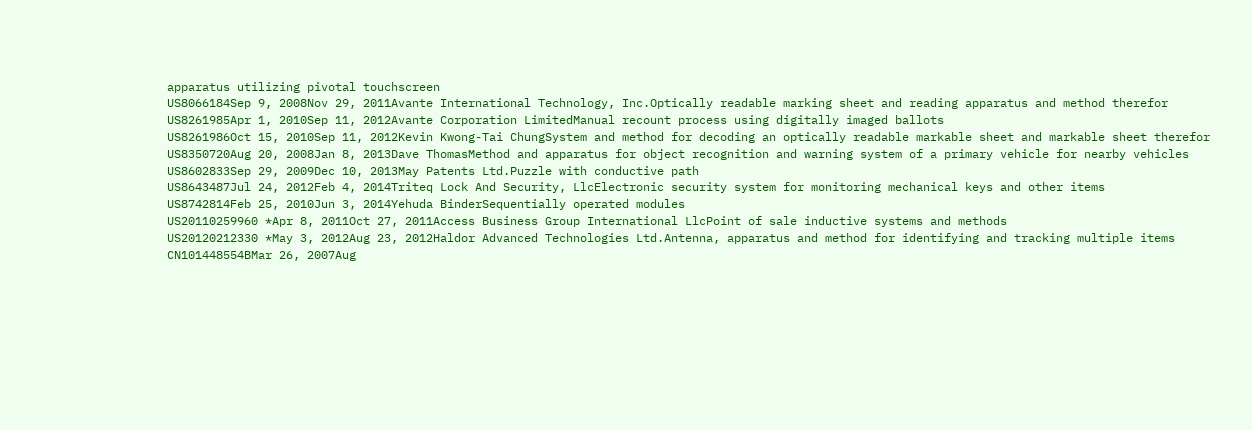apparatus utilizing pivotal touchscreen
US8066184Sep 9, 2008Nov 29, 2011Avante International Technology, Inc.Optically readable marking sheet and reading apparatus and method therefor
US8261985Apr 1, 2010Sep 11, 2012Avante Corporation LimitedManual recount process using digitally imaged ballots
US8261986Oct 15, 2010Sep 11, 2012Kevin Kwong-Tai ChungSystem and method for decoding an optically readable markable sheet and markable sheet therefor
US8350720Aug 20, 2008Jan 8, 2013Dave ThomasMethod and apparatus for object recognition and warning system of a primary vehicle for nearby vehicles
US8602833Sep 29, 2009Dec 10, 2013May Patents Ltd.Puzzle with conductive path
US8643487Jul 24, 2012Feb 4, 2014Triteq Lock And Security, LlcElectronic security system for monitoring mechanical keys and other items
US8742814Feb 25, 2010Jun 3, 2014Yehuda BinderSequentially operated modules
US20110259960 *Apr 8, 2011Oct 27, 2011Access Business Group International LlcPoint of sale inductive systems and methods
US20120212330 *May 3, 2012Aug 23, 2012Haldor Advanced Technologies Ltd.Antenna, apparatus and method for identifying and tracking multiple items
CN101448554BMar 26, 2007Aug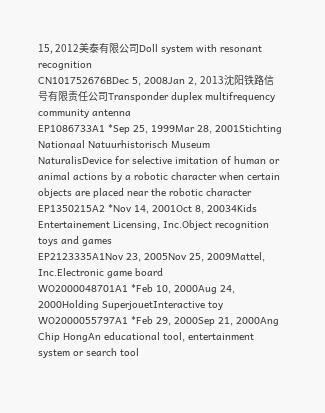15, 2012美泰有限公司Doll system with resonant recognition
CN101752676BDec 5, 2008Jan 2, 2013沈阳铁路信号有限责任公司Transponder duplex multifrequency community antenna
EP1086733A1 *Sep 25, 1999Mar 28, 2001Stichting Nationaal Natuurhistorisch Museum NaturalisDevice for selective imitation of human or animal actions by a robotic character when certain objects are placed near the robotic character
EP1350215A2 *Nov 14, 2001Oct 8, 20034Kids Entertainement Licensing, Inc.Object recognition toys and games
EP2123335A1Nov 23, 2005Nov 25, 2009Mattel, Inc.Electronic game board
WO2000048701A1 *Feb 10, 2000Aug 24, 2000Holding SuperjouetInteractive toy
WO2000055797A1 *Feb 29, 2000Sep 21, 2000Ang Chip HongAn educational tool, entertainment system or search tool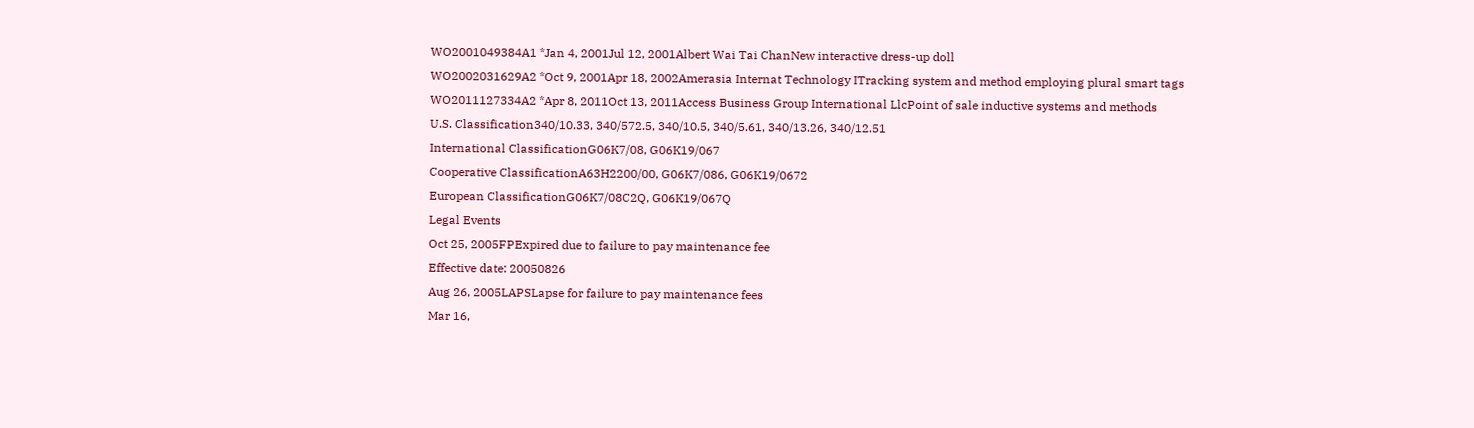WO2001049384A1 *Jan 4, 2001Jul 12, 2001Albert Wai Tai ChanNew interactive dress-up doll
WO2002031629A2 *Oct 9, 2001Apr 18, 2002Amerasia Internat Technology ITracking system and method employing plural smart tags
WO2011127334A2 *Apr 8, 2011Oct 13, 2011Access Business Group International LlcPoint of sale inductive systems and methods
U.S. Classification340/10.33, 340/572.5, 340/10.5, 340/5.61, 340/13.26, 340/12.51
International ClassificationG06K7/08, G06K19/067
Cooperative ClassificationA63H2200/00, G06K7/086, G06K19/0672
European ClassificationG06K7/08C2Q, G06K19/067Q
Legal Events
Oct 25, 2005FPExpired due to failure to pay maintenance fee
Effective date: 20050826
Aug 26, 2005LAPSLapse for failure to pay maintenance fees
Mar 16,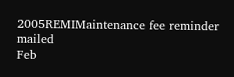2005REMIMaintenance fee reminder mailed
Feb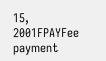15, 2001FPAYFee payment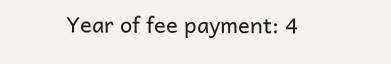Year of fee payment: 4